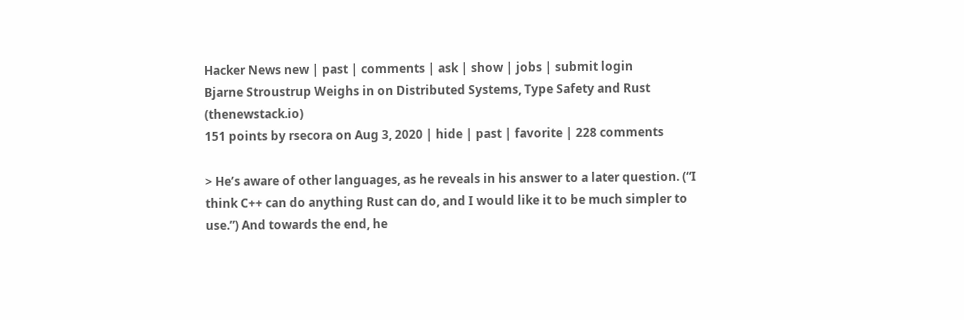Hacker News new | past | comments | ask | show | jobs | submit login
Bjarne Stroustrup Weighs in on Distributed Systems, Type Safety and Rust (thenewstack.io)
151 points by rsecora on Aug 3, 2020 | hide | past | favorite | 228 comments

> He’s aware of other languages, as he reveals in his answer to a later question. (“I think C++ can do anything Rust can do, and I would like it to be much simpler to use.”) And towards the end, he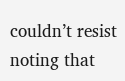couldn’t resist noting that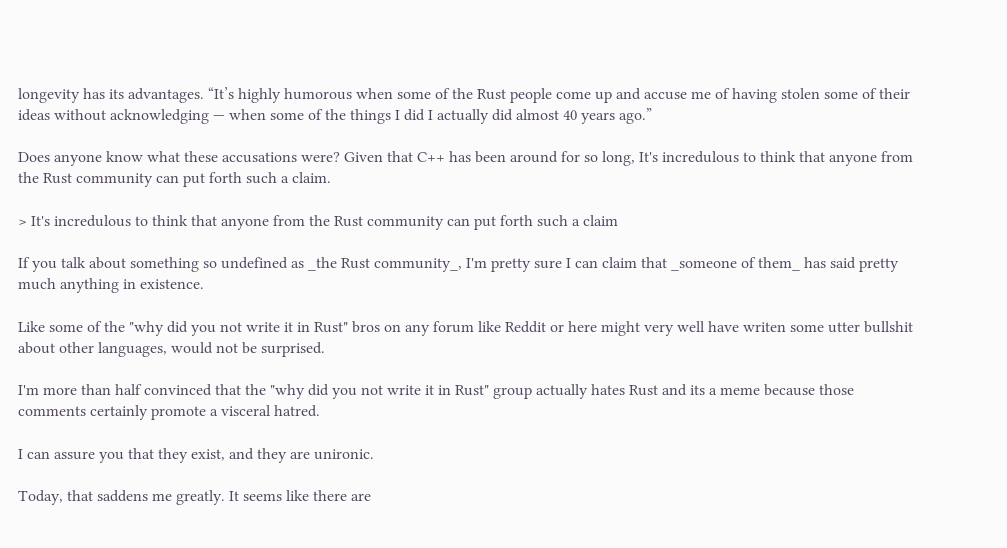longevity has its advantages. “It’s highly humorous when some of the Rust people come up and accuse me of having stolen some of their ideas without acknowledging — when some of the things I did I actually did almost 40 years ago.”

Does anyone know what these accusations were? Given that C++ has been around for so long, It's incredulous to think that anyone from the Rust community can put forth such a claim.

> It's incredulous to think that anyone from the Rust community can put forth such a claim

If you talk about something so undefined as _the Rust community_, I'm pretty sure I can claim that _someone of them_ has said pretty much anything in existence.

Like some of the "why did you not write it in Rust" bros on any forum like Reddit or here might very well have writen some utter bullshit about other languages, would not be surprised.

I'm more than half convinced that the "why did you not write it in Rust" group actually hates Rust and its a meme because those comments certainly promote a visceral hatred.

I can assure you that they exist, and they are unironic.

Today, that saddens me greatly. It seems like there are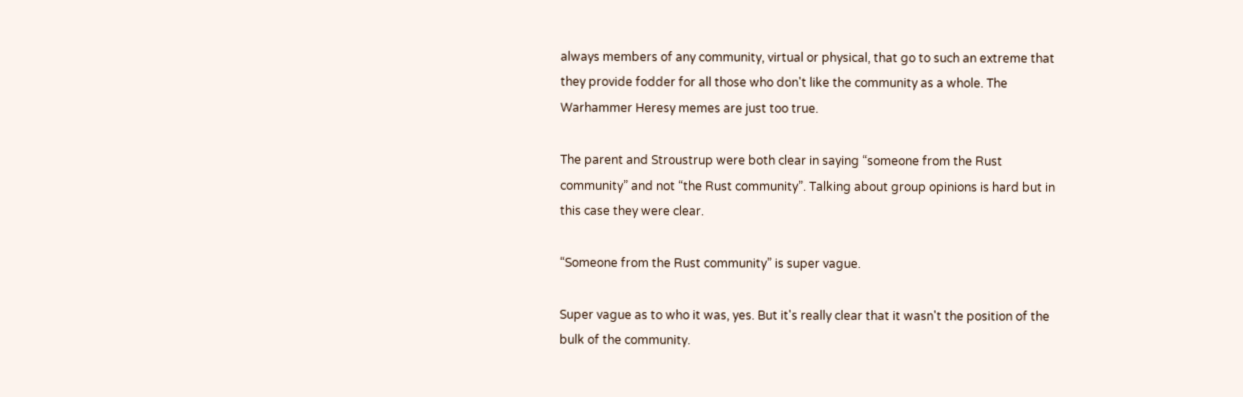always members of any community, virtual or physical, that go to such an extreme that they provide fodder for all those who don't like the community as a whole. The Warhammer Heresy memes are just too true.

The parent and Stroustrup were both clear in saying “someone from the Rust community” and not “the Rust community”. Talking about group opinions is hard but in this case they were clear.

“Someone from the Rust community” is super vague.

Super vague as to who it was, yes. But it's really clear that it wasn't the position of the bulk of the community.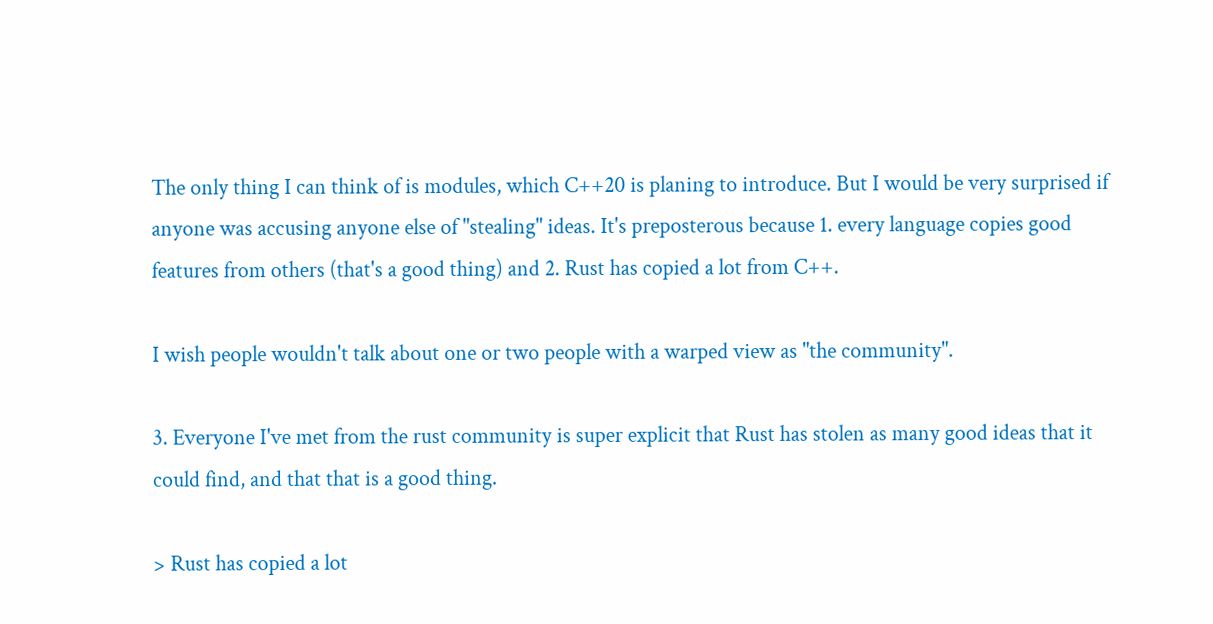The only thing I can think of is modules, which C++20 is planing to introduce. But I would be very surprised if anyone was accusing anyone else of "stealing" ideas. It's preposterous because 1. every language copies good features from others (that's a good thing) and 2. Rust has copied a lot from C++.

I wish people wouldn't talk about one or two people with a warped view as "the community".

3. Everyone I've met from the rust community is super explicit that Rust has stolen as many good ideas that it could find, and that that is a good thing.

> Rust has copied a lot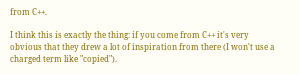from C++.

I think this is exactly the thing: if you come from C++ it's very obvious that they drew a lot of inspiration from there (I won't use a charged term like "copied").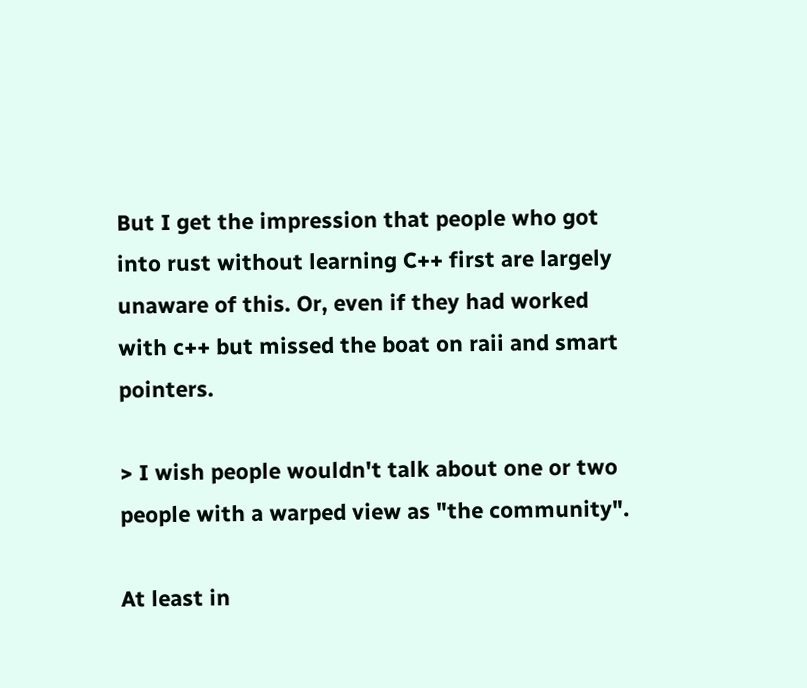But I get the impression that people who got into rust without learning C++ first are largely unaware of this. Or, even if they had worked with c++ but missed the boat on raii and smart pointers.

> I wish people wouldn't talk about one or two people with a warped view as "the community".

At least in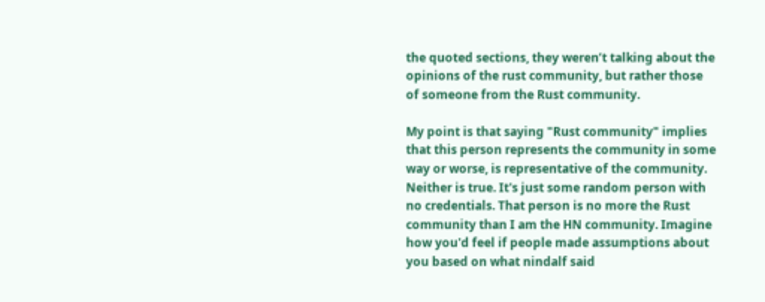the quoted sections, they weren’t talking about the opinions of the rust community, but rather those of someone from the Rust community.

My point is that saying "Rust community" implies that this person represents the community in some way or worse, is representative of the community. Neither is true. It's just some random person with no credentials. That person is no more the Rust community than I am the HN community. Imagine how you'd feel if people made assumptions about you based on what nindalf said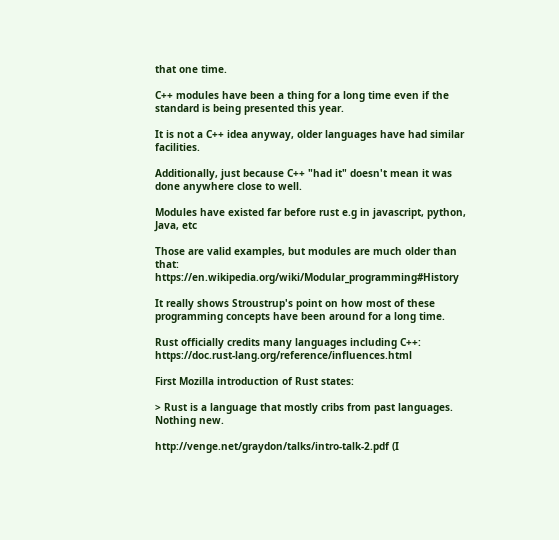that one time.

C++ modules have been a thing for a long time even if the standard is being presented this year.

It is not a C++ idea anyway, older languages have had similar facilities.

Additionally, just because C++ "had it" doesn't mean it was done anywhere close to well.

Modules have existed far before rust e.g in javascript, python, Java, etc

Those are valid examples, but modules are much older than that: https://en.wikipedia.org/wiki/Modular_programming#History

It really shows Stroustrup's point on how most of these programming concepts have been around for a long time.

Rust officially credits many languages including C++: https://doc.rust-lang.org/reference/influences.html

First Mozilla introduction of Rust states:

> Rust is a language that mostly cribs from past languages. Nothing new.

http://venge.net/graydon/talks/intro-talk-2.pdf (I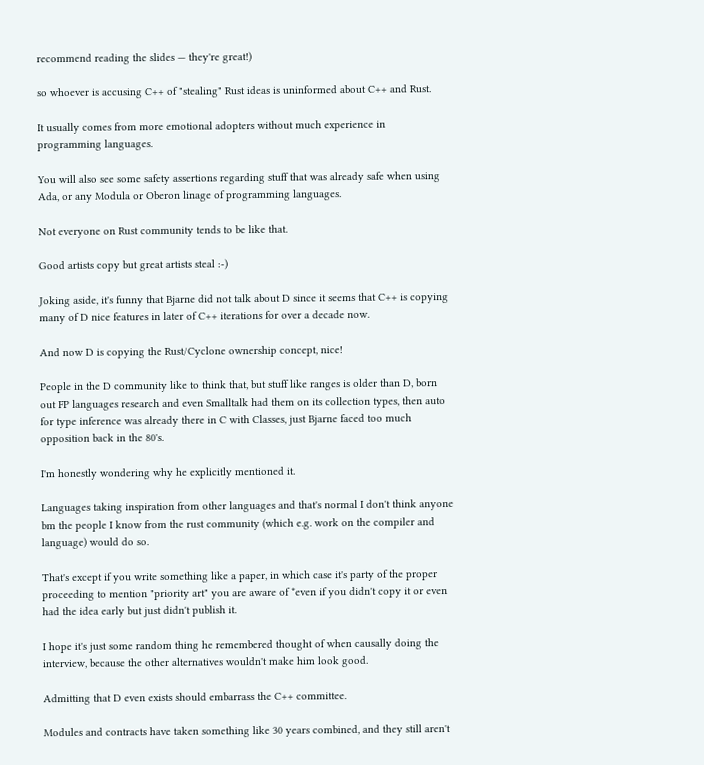recommend reading the slides — they're great!)

so whoever is accusing C++ of "stealing" Rust ideas is uninformed about C++ and Rust.

It usually comes from more emotional adopters without much experience in programming languages.

You will also see some safety assertions regarding stuff that was already safe when using Ada, or any Modula or Oberon linage of programming languages.

Not everyone on Rust community tends to be like that.

Good artists copy but great artists steal :-)

Joking aside, it's funny that Bjarne did not talk about D since it seems that C++ is copying many of D nice features in later of C++ iterations for over a decade now.

And now D is copying the Rust/Cyclone ownership concept, nice!

People in the D community like to think that, but stuff like ranges is older than D, born out FP languages research and even Smalltalk had them on its collection types, then auto for type inference was already there in C with Classes, just Bjarne faced too much opposition back in the 80's.

I'm honestly wondering why he explicitly mentioned it.

Languages taking inspiration from other languages and that's normal I don't think anyone bm the people I know from the rust community (which e.g. work on the compiler and language) would do so.

That's except if you write something like a paper, in which case it's party of the proper proceeding to mention "priority art" you are aware of *even if you didn't copy it or even had the idea early but just didn't publish it.

I hope it's just some random thing he remembered thought of when causally doing the interview, because the other alternatives wouldn't make him look good.

Admitting that D even exists should embarrass the C++ committee.

Modules and contracts have taken something like 30 years combined, and they still aren't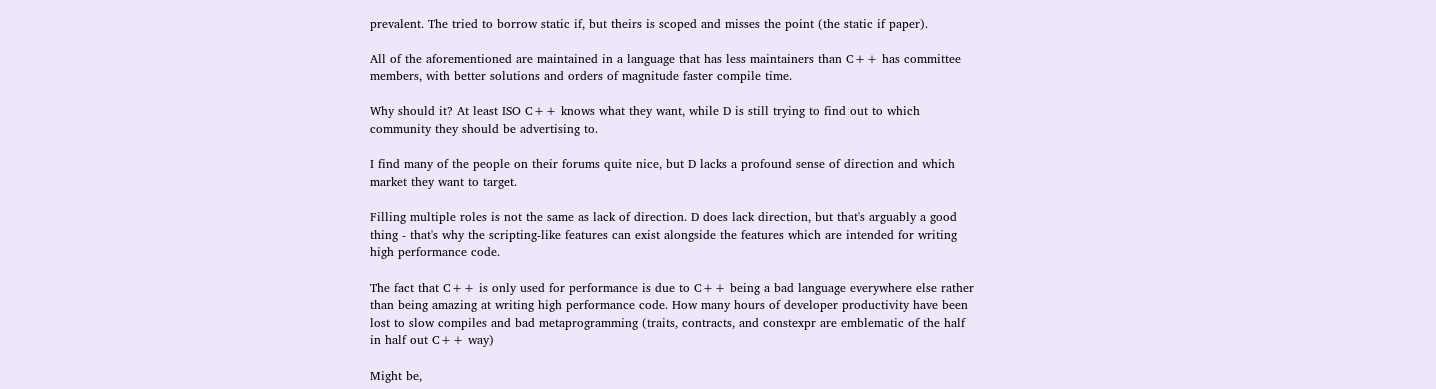prevalent. The tried to borrow static if, but theirs is scoped and misses the point (the static if paper).

All of the aforementioned are maintained in a language that has less maintainers than C++ has committee members, with better solutions and orders of magnitude faster compile time.

Why should it? At least ISO C++ knows what they want, while D is still trying to find out to which community they should be advertising to.

I find many of the people on their forums quite nice, but D lacks a profound sense of direction and which market they want to target.

Filling multiple roles is not the same as lack of direction. D does lack direction, but that's arguably a good thing - that's why the scripting-like features can exist alongside the features which are intended for writing high performance code.

The fact that C++ is only used for performance is due to C++ being a bad language everywhere else rather than being amazing at writing high performance code. How many hours of developer productivity have been lost to slow compiles and bad metaprogramming (traits, contracts, and constexpr are emblematic of the half in half out C++ way)

Might be,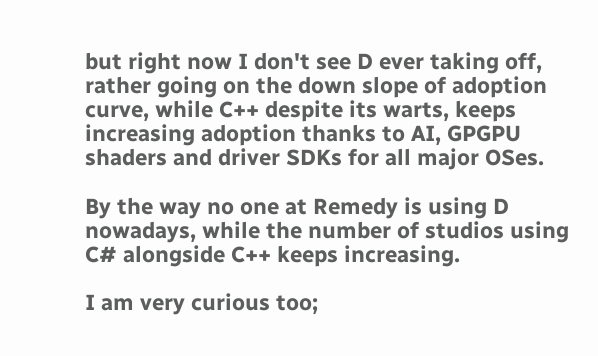but right now I don't see D ever taking off, rather going on the down slope of adoption curve, while C++ despite its warts, keeps increasing adoption thanks to AI, GPGPU shaders and driver SDKs for all major OSes.

By the way no one at Remedy is using D nowadays, while the number of studios using C# alongside C++ keeps increasing.

I am very curious too;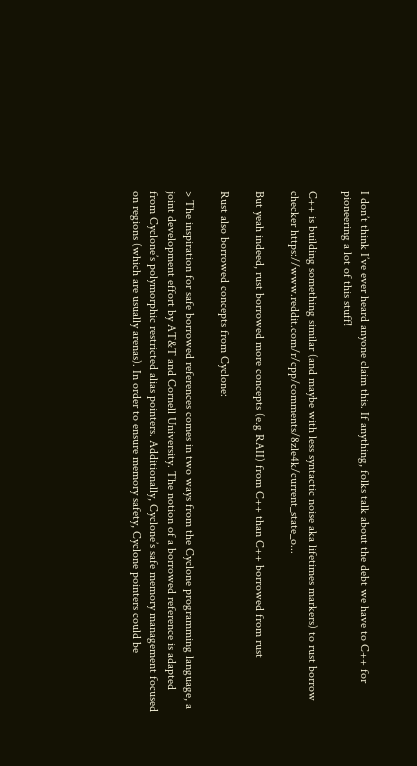I don’t think I’ve ever heard anyone claim this. If anything, folks talk about the debt we have to C++ for pioneering a lot of this stuff!

C++ is building something similar (and maybe with less syntactic noise aka lifetimes markers) to rust borrow checker https://www.reddit.com/r/cpp/comments/8zle4k/current_state_o...

But yeah indeed, rust borrowed more concepts (e.g RAII) from C++ than C++ borrowed from rust

Rust also borrowed concepts from Cyclone:

> The inspiration for safe borrowed references comes in two ways from the Cyclone programming language, a joint development effort by AT&T and Cornell University. The notion of a borrowed reference is adapted from Cyclone’s polymorphic restricted alias pointers. Additionally, Cyclone’s safe memory management focused on regions (which are usually arenas). In order to ensure memory safety, Cyclone pointers could be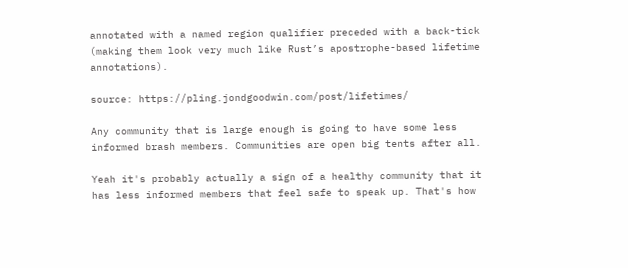annotated with a named region qualifier preceded with a back-tick (making them look very much like Rust’s apostrophe-based lifetime annotations).

source: https://pling.jondgoodwin.com/post/lifetimes/

Any community that is large enough is going to have some less informed brash members. Communities are open big tents after all.

Yeah it's probably actually a sign of a healthy community that it has less informed members that feel safe to speak up. That's how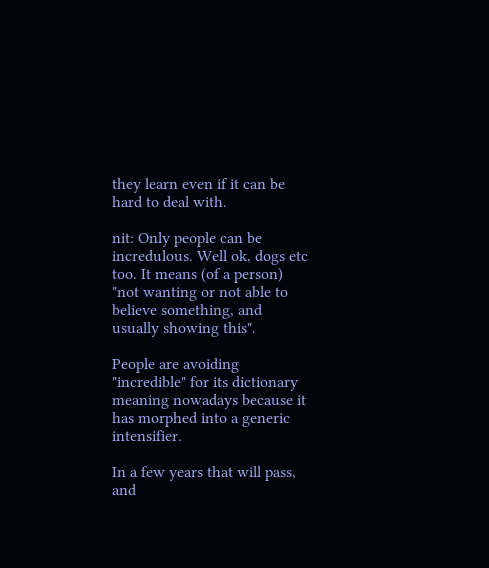they learn even if it can be hard to deal with.

nit: Only people can be incredulous. Well ok, dogs etc too. It means (of a person) "not wanting or not able to believe something, and usually showing this".

People are avoiding "incredible" for its dictionary meaning nowadays because it has morphed into a generic intensifier.

In a few years that will pass, and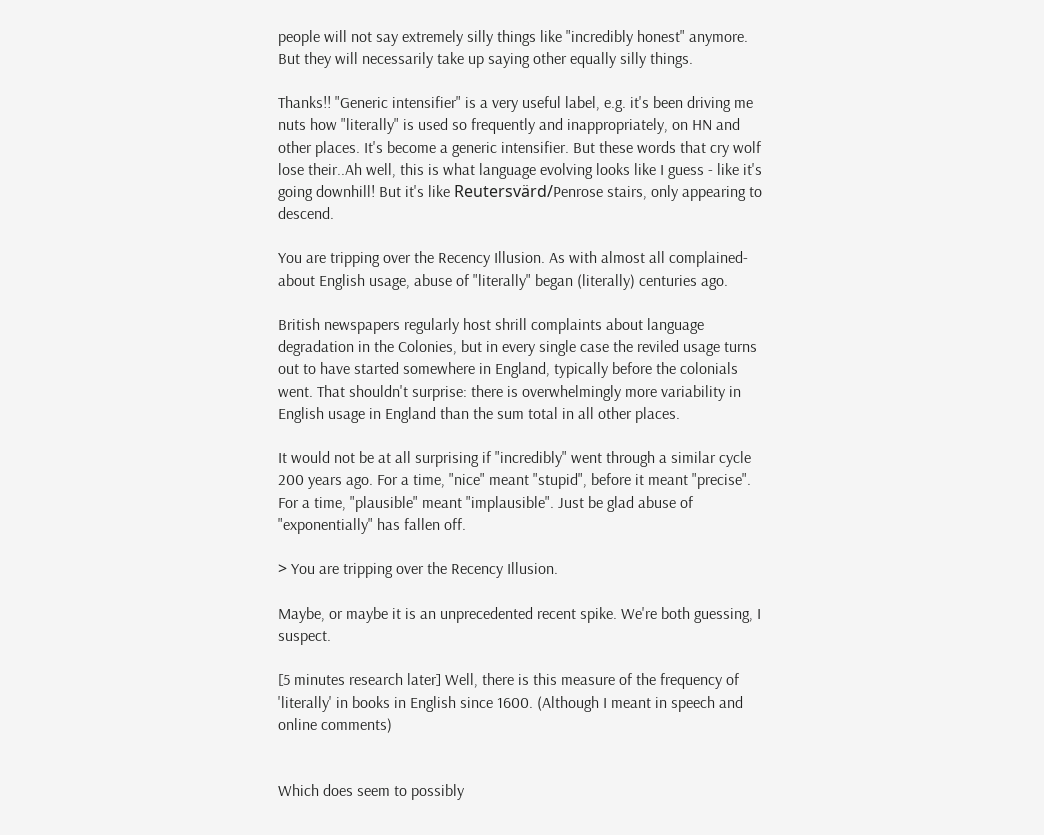people will not say extremely silly things like "incredibly honest" anymore. But they will necessarily take up saying other equally silly things.

Thanks!! "Generic intensifier" is a very useful label, e.g. it's been driving me nuts how "literally" is used so frequently and inappropriately, on HN and other places. It's become a generic intensifier. But these words that cry wolf lose their..Ah well, this is what language evolving looks like I guess - like it's going downhill! But it's like Reutersvärd/Penrose stairs, only appearing to descend.

You are tripping over the Recency Illusion. As with almost all complained-about English usage, abuse of "literally" began (literally) centuries ago.

British newspapers regularly host shrill complaints about language degradation in the Colonies, but in every single case the reviled usage turns out to have started somewhere in England, typically before the colonials went. That shouldn't surprise: there is overwhelmingly more variability in English usage in England than the sum total in all other places.

It would not be at all surprising if "incredibly" went through a similar cycle 200 years ago. For a time, "nice" meant "stupid", before it meant "precise". For a time, "plausible" meant "implausible". Just be glad abuse of "exponentially" has fallen off.

> You are tripping over the Recency Illusion.

Maybe, or maybe it is an unprecedented recent spike. We're both guessing, I suspect.

[5 minutes research later] Well, there is this measure of the frequency of 'literally' in books in English since 1600. (Although I meant in speech and online comments)


Which does seem to possibly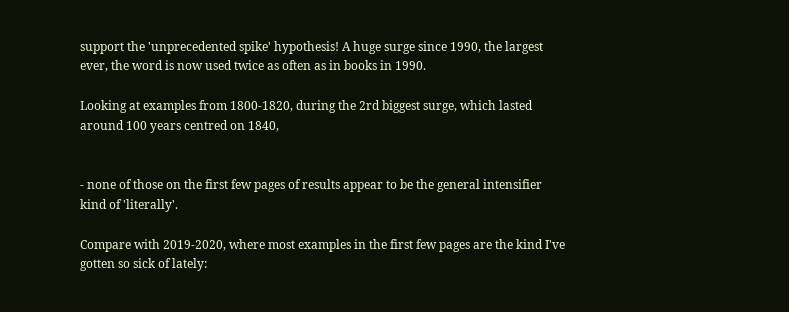support the 'unprecedented spike' hypothesis! A huge surge since 1990, the largest ever, the word is now used twice as often as in books in 1990.

Looking at examples from 1800-1820, during the 2rd biggest surge, which lasted around 100 years centred on 1840,


- none of those on the first few pages of results appear to be the general intensifier kind of 'literally'.

Compare with 2019-2020, where most examples in the first few pages are the kind I've gotten so sick of lately: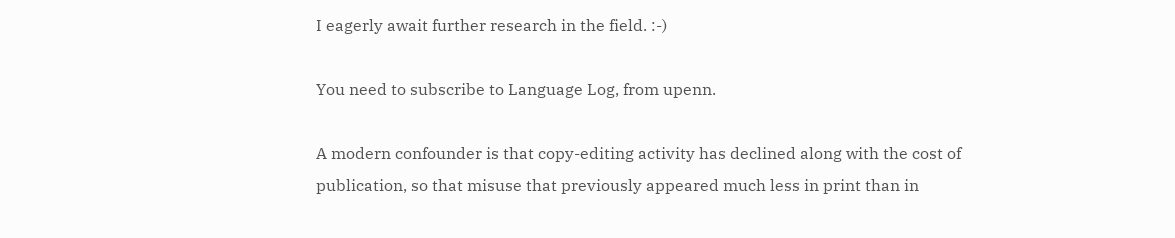I eagerly await further research in the field. :-)

You need to subscribe to Language Log, from upenn.

A modern confounder is that copy-editing activity has declined along with the cost of publication, so that misuse that previously appeared much less in print than in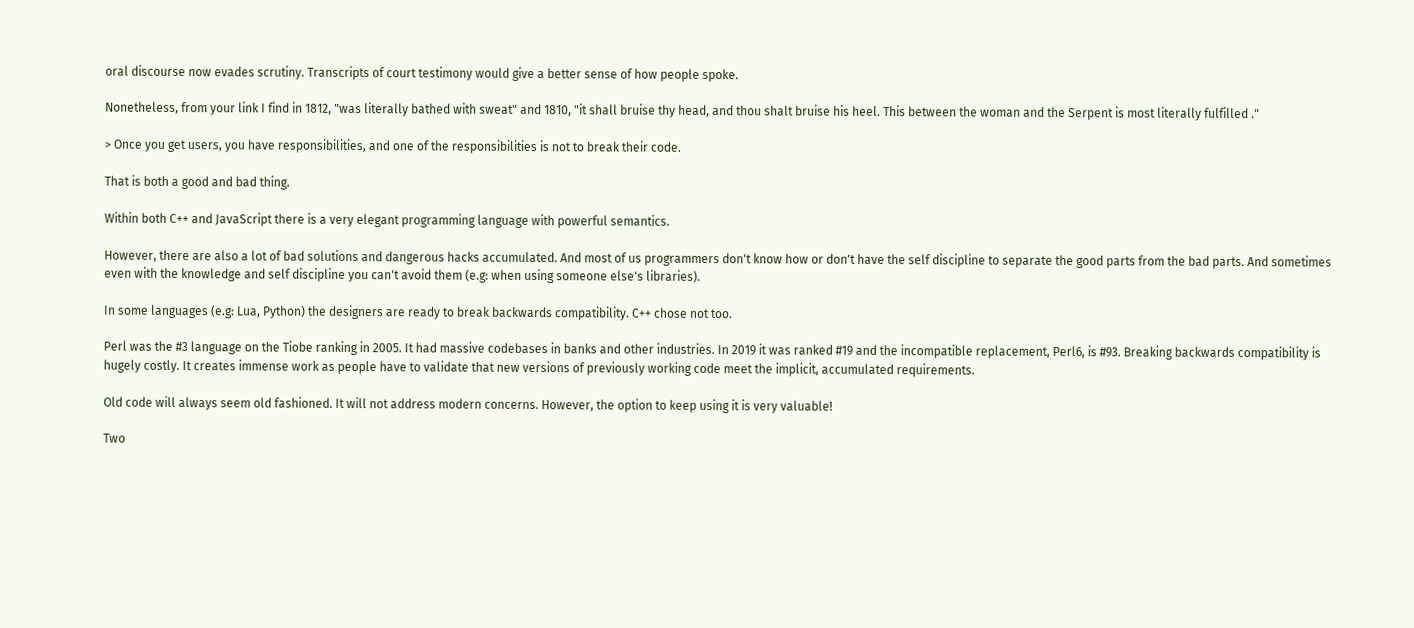oral discourse now evades scrutiny. Transcripts of court testimony would give a better sense of how people spoke.

Nonetheless, from your link I find in 1812, "was literally bathed with sweat" and 1810, "it shall bruise thy head, and thou shalt bruise his heel. This between the woman and the Serpent is most literally fulfilled ."

> Once you get users, you have responsibilities, and one of the responsibilities is not to break their code.

That is both a good and bad thing.

Within both C++ and JavaScript there is a very elegant programming language with powerful semantics.

However, there are also a lot of bad solutions and dangerous hacks accumulated. And most of us programmers don't know how or don't have the self discipline to separate the good parts from the bad parts. And sometimes even with the knowledge and self discipline you can't avoid them (e.g: when using someone else's libraries).

In some languages (e.g: Lua, Python) the designers are ready to break backwards compatibility. C++ chose not too.

Perl was the #3 language on the Tiobe ranking in 2005. It had massive codebases in banks and other industries. In 2019 it was ranked #19 and the incompatible replacement, Perl6, is #93. Breaking backwards compatibility is hugely costly. It creates immense work as people have to validate that new versions of previously working code meet the implicit, accumulated requirements.

Old code will always seem old fashioned. It will not address modern concerns. However, the option to keep using it is very valuable!

Two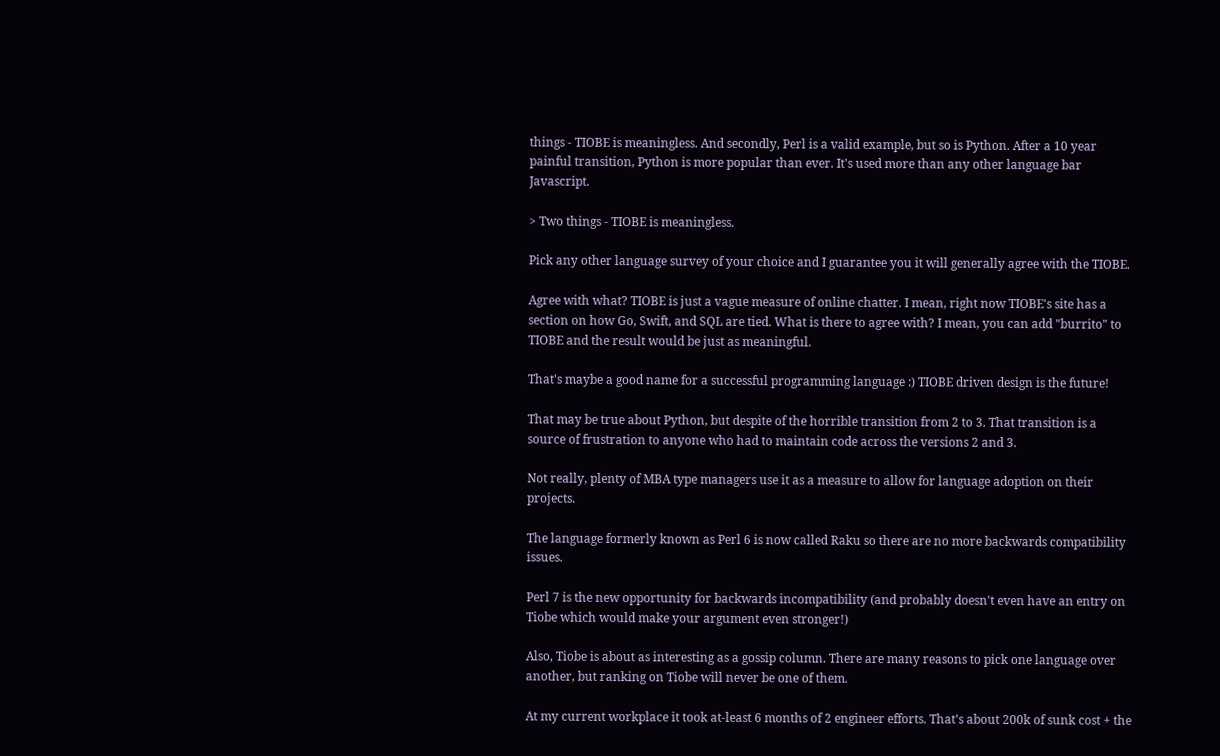things - TIOBE is meaningless. And secondly, Perl is a valid example, but so is Python. After a 10 year painful transition, Python is more popular than ever. It's used more than any other language bar Javascript.

> Two things - TIOBE is meaningless.

Pick any other language survey of your choice and I guarantee you it will generally agree with the TIOBE.

Agree with what? TIOBE is just a vague measure of online chatter. I mean, right now TIOBE's site has a section on how Go, Swift, and SQL are tied. What is there to agree with? I mean, you can add "burrito" to TIOBE and the result would be just as meaningful.

That's maybe a good name for a successful programming language :) TIOBE driven design is the future!

That may be true about Python, but despite of the horrible transition from 2 to 3. That transition is a source of frustration to anyone who had to maintain code across the versions 2 and 3.

Not really, plenty of MBA type managers use it as a measure to allow for language adoption on their projects.

The language formerly known as Perl 6 is now called Raku so there are no more backwards compatibility issues.

Perl 7 is the new opportunity for backwards incompatibility (and probably doesn't even have an entry on Tiobe which would make your argument even stronger!)

Also, Tiobe is about as interesting as a gossip column. There are many reasons to pick one language over another, but ranking on Tiobe will never be one of them.

At my current workplace it took at-least 6 months of 2 engineer efforts. That’s about 200k of sunk cost + the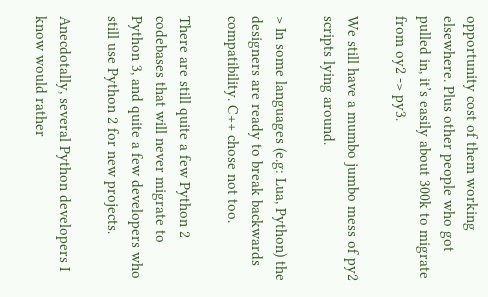opportunity cost of them working elsewhere. Plus other people who got pulled in, it’s easily about 300k to migrate from oy2 -> py3.

We still have a mumbo jumbo mess of py2 scripts lying around.

> In some languages (e.g: Lua, Python) the designers are ready to break backwards compatibility. C++ chose not too.

There are still quite a few Python 2 codebases that will never migrate to Python 3, and quite a few developers who still use Python 2 for new projects.

Anecdotally, several Python developers I know would rather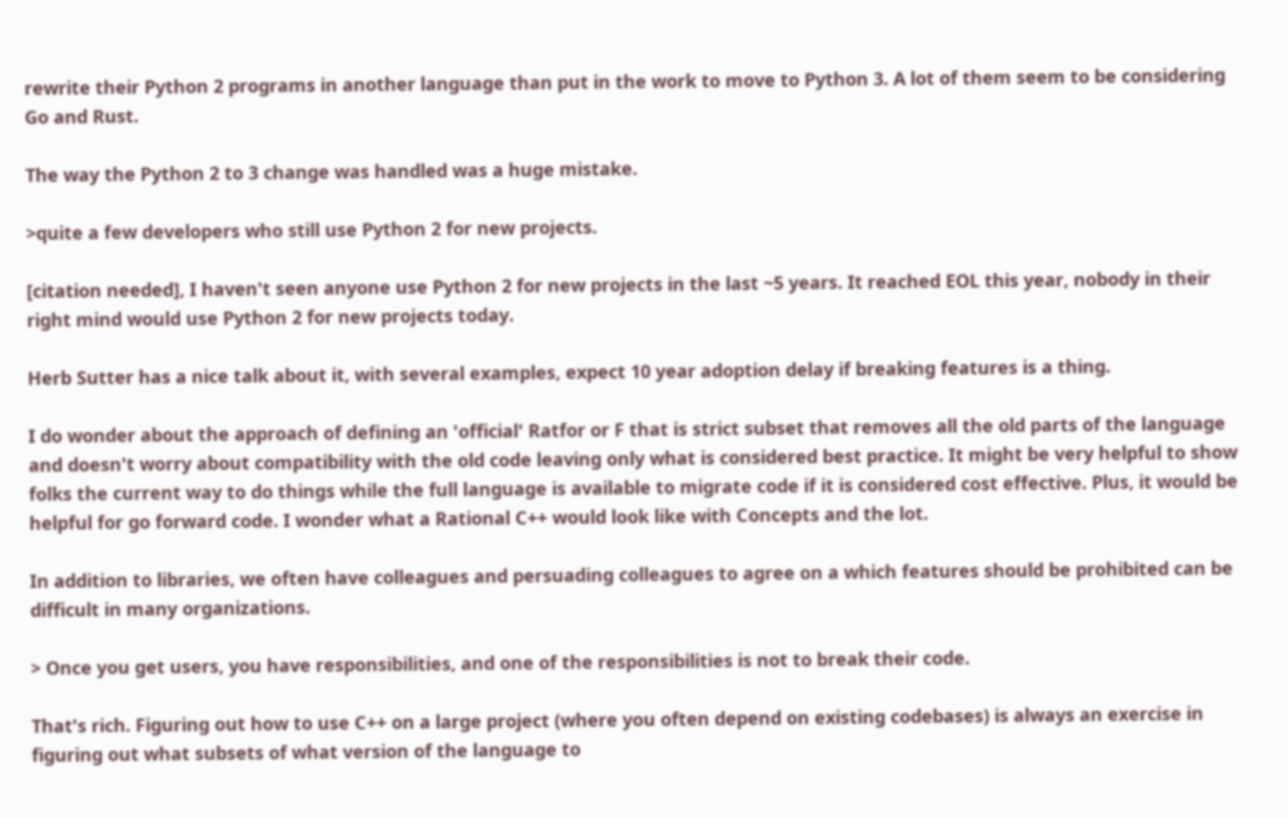rewrite their Python 2 programs in another language than put in the work to move to Python 3. A lot of them seem to be considering Go and Rust.

The way the Python 2 to 3 change was handled was a huge mistake.

>quite a few developers who still use Python 2 for new projects.

[citation needed], I haven't seen anyone use Python 2 for new projects in the last ~5 years. It reached EOL this year, nobody in their right mind would use Python 2 for new projects today.

Herb Sutter has a nice talk about it, with several examples, expect 10 year adoption delay if breaking features is a thing.

I do wonder about the approach of defining an 'official' Ratfor or F that is strict subset that removes all the old parts of the language and doesn't worry about compatibility with the old code leaving only what is considered best practice. It might be very helpful to show folks the current way to do things while the full language is available to migrate code if it is considered cost effective. Plus, it would be helpful for go forward code. I wonder what a Rational C++ would look like with Concepts and the lot.

In addition to libraries, we often have colleagues and persuading colleagues to agree on a which features should be prohibited can be difficult in many organizations.

> Once you get users, you have responsibilities, and one of the responsibilities is not to break their code.

That's rich. Figuring out how to use C++ on a large project (where you often depend on existing codebases) is always an exercise in figuring out what subsets of what version of the language to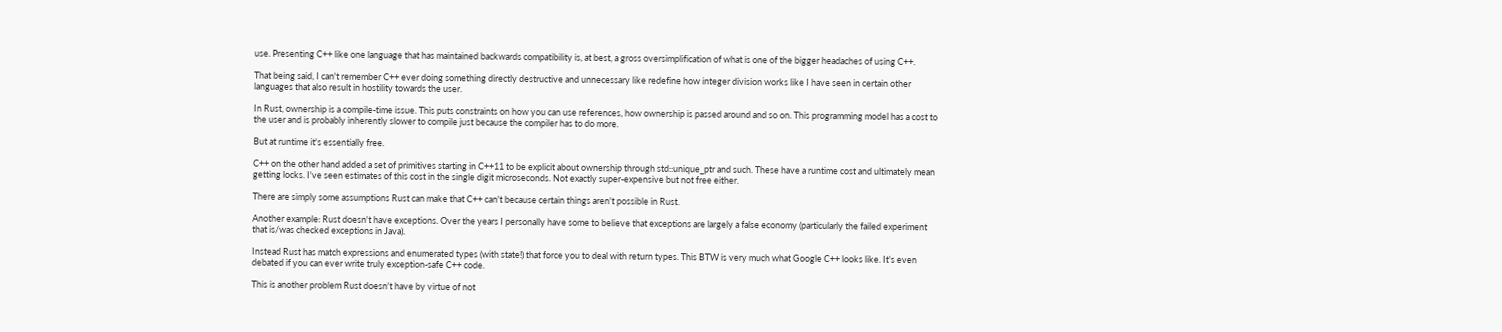use. Presenting C++ like one language that has maintained backwards compatibility is, at best, a gross oversimplification of what is one of the bigger headaches of using C++.

That being said, I can't remember C++ ever doing something directly destructive and unnecessary like redefine how integer division works like I have seen in certain other languages that also result in hostility towards the user.

In Rust, ownership is a compile-time issue. This puts constraints on how you can use references, how ownership is passed around and so on. This programming model has a cost to the user and is probably inherently slower to compile just because the compiler has to do more.

But at runtime it's essentially free.

C++ on the other hand added a set of primitives starting in C++11 to be explicit about ownership through std::unique_ptr and such. These have a runtime cost and ultimately mean getting locks. I've seen estimates of this cost in the single digit microseconds. Not exactly super-expensive but not free either.

There are simply some assumptions Rust can make that C++ can't because certain things aren't possible in Rust.

Another example: Rust doesn't have exceptions. Over the years I personally have some to believe that exceptions are largely a false economy (particularly the failed experiment that is/was checked exceptions in Java).

Instead Rust has match expressions and enumerated types (with state!) that force you to deal with return types. This BTW is very much what Google C++ looks like. It's even debated if you can ever write truly exception-safe C++ code.

This is another problem Rust doesn't have by virtue of not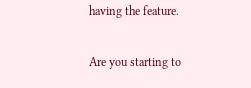having the feature.

Are you starting to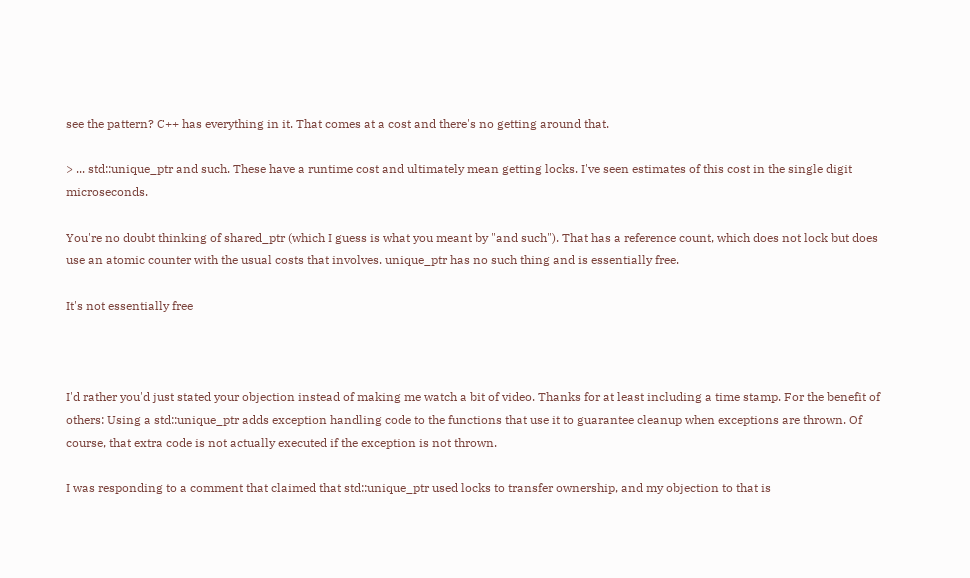see the pattern? C++ has everything in it. That comes at a cost and there's no getting around that.

> ... std::unique_ptr and such. These have a runtime cost and ultimately mean getting locks. I've seen estimates of this cost in the single digit microseconds.

You're no doubt thinking of shared_ptr (which I guess is what you meant by "and such"). That has a reference count, which does not lock but does use an atomic counter with the usual costs that involves. unique_ptr has no such thing and is essentially free.

It's not essentially free



I'd rather you'd just stated your objection instead of making me watch a bit of video. Thanks for at least including a time stamp. For the benefit of others: Using a std::unique_ptr adds exception handling code to the functions that use it to guarantee cleanup when exceptions are thrown. Of course, that extra code is not actually executed if the exception is not thrown.

I was responding to a comment that claimed that std::unique_ptr used locks to transfer ownership, and my objection to that is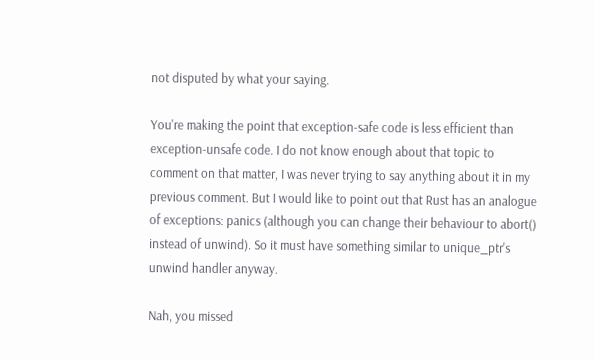not disputed by what your saying.

You're making the point that exception-safe code is less efficient than exception-unsafe code. I do not know enough about that topic to comment on that matter, I was never trying to say anything about it in my previous comment. But I would like to point out that Rust has an analogue of exceptions: panics (although you can change their behaviour to abort() instead of unwind). So it must have something similar to unique_ptr's unwind handler anyway.

Nah, you missed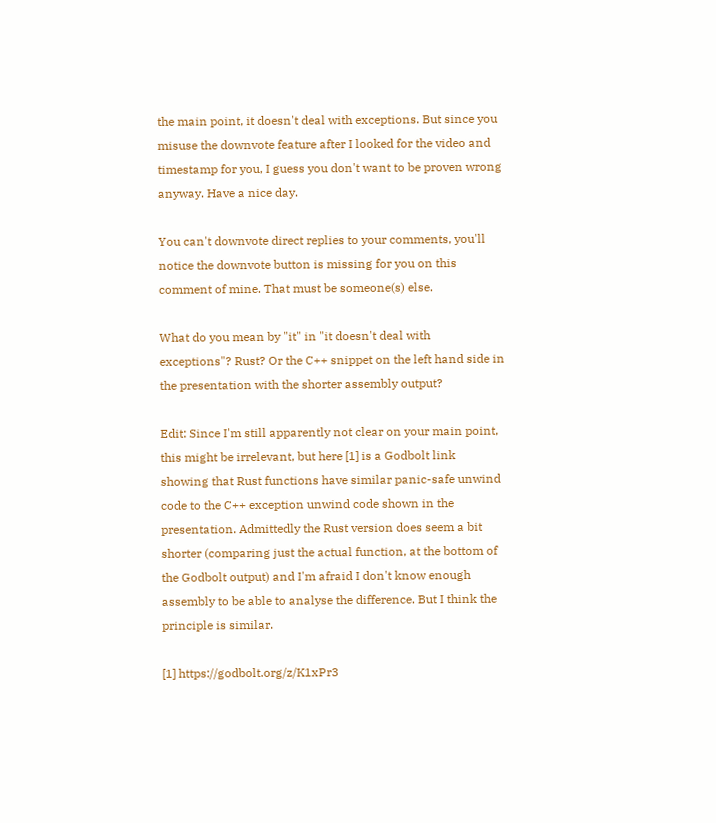the main point, it doesn't deal with exceptions. But since you misuse the downvote feature after I looked for the video and timestamp for you, I guess you don't want to be proven wrong anyway. Have a nice day.

You can't downvote direct replies to your comments, you'll notice the downvote button is missing for you on this comment of mine. That must be someone(s) else.

What do you mean by "it" in "it doesn't deal with exceptions"? Rust? Or the C++ snippet on the left hand side in the presentation with the shorter assembly output?

Edit: Since I'm still apparently not clear on your main point, this might be irrelevant, but here [1] is a Godbolt link showing that Rust functions have similar panic-safe unwind code to the C++ exception unwind code shown in the presentation. Admittedly the Rust version does seem a bit shorter (comparing just the actual function, at the bottom of the Godbolt output) and I'm afraid I don't know enough assembly to be able to analyse the difference. But I think the principle is similar.

[1] https://godbolt.org/z/K1xPr3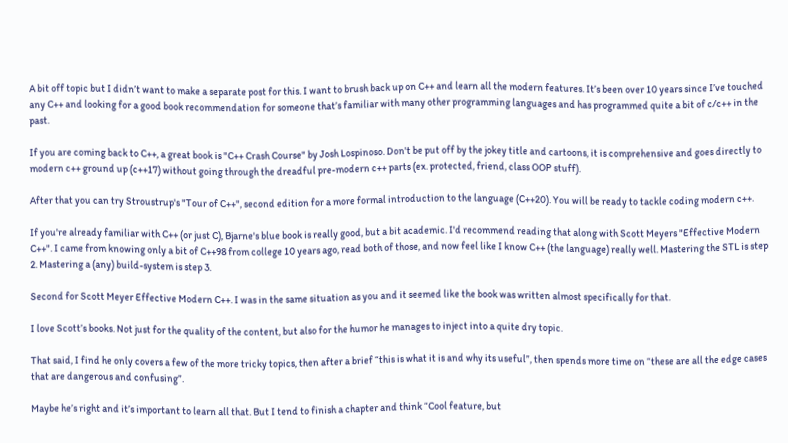A bit off topic but I didn’t want to make a separate post for this. I want to brush back up on C++ and learn all the modern features. It’s been over 10 years since I’ve touched any C++ and looking for a good book recommendation for someone that’s familiar with many other programming languages and has programmed quite a bit of c/c++ in the past.

If you are coming back to C++, a great book is "C++ Crash Course" by Josh Lospinoso. Don't be put off by the jokey title and cartoons, it is comprehensive and goes directly to modern c++ ground up (c++17) without going through the dreadful pre-modern c++ parts (ex. protected, friend, class OOP stuff).

After that you can try Stroustrup's "Tour of C++", second edition for a more formal introduction to the language (C++20). You will be ready to tackle coding modern c++.

If you're already familiar with C++ (or just C), Bjarne's blue book is really good, but a bit academic. I'd recommend reading that along with Scott Meyers "Effective Modern C++". I came from knowing only a bit of C++98 from college 10 years ago, read both of those, and now feel like I know C++ (the language) really well. Mastering the STL is step 2. Mastering a (any) build-system is step 3.

Second for Scott Meyer Effective Modern C++. I was in the same situation as you and it seemed like the book was written almost specifically for that.

I love Scott’s books. Not just for the quality of the content, but also for the humor he manages to inject into a quite dry topic.

That said, I find he only covers a few of the more tricky topics, then after a brief “this is what it is and why its useful”, then spends more time on “these are all the edge cases that are dangerous and confusing”.

Maybe he’s right and it’s important to learn all that. But I tend to finish a chapter and think “Cool feature, but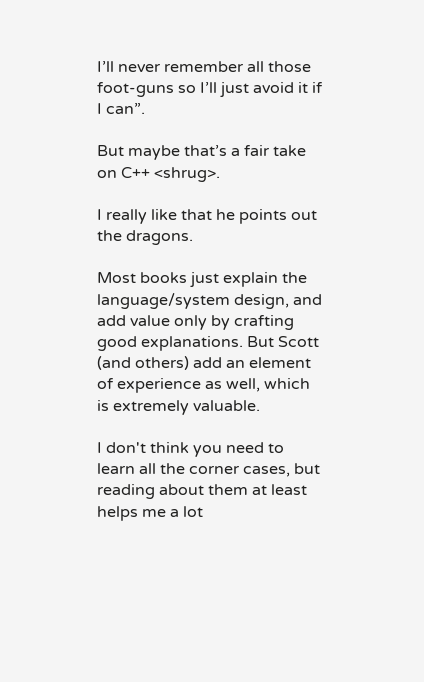I’ll never remember all those foot-guns so I’ll just avoid it if I can”.

But maybe that’s a fair take on C++ <shrug>.

I really like that he points out the dragons.

Most books just explain the language/system design, and add value only by crafting good explanations. But Scott (and others) add an element of experience as well, which is extremely valuable.

I don't think you need to learn all the corner cases, but reading about them at least helps me a lot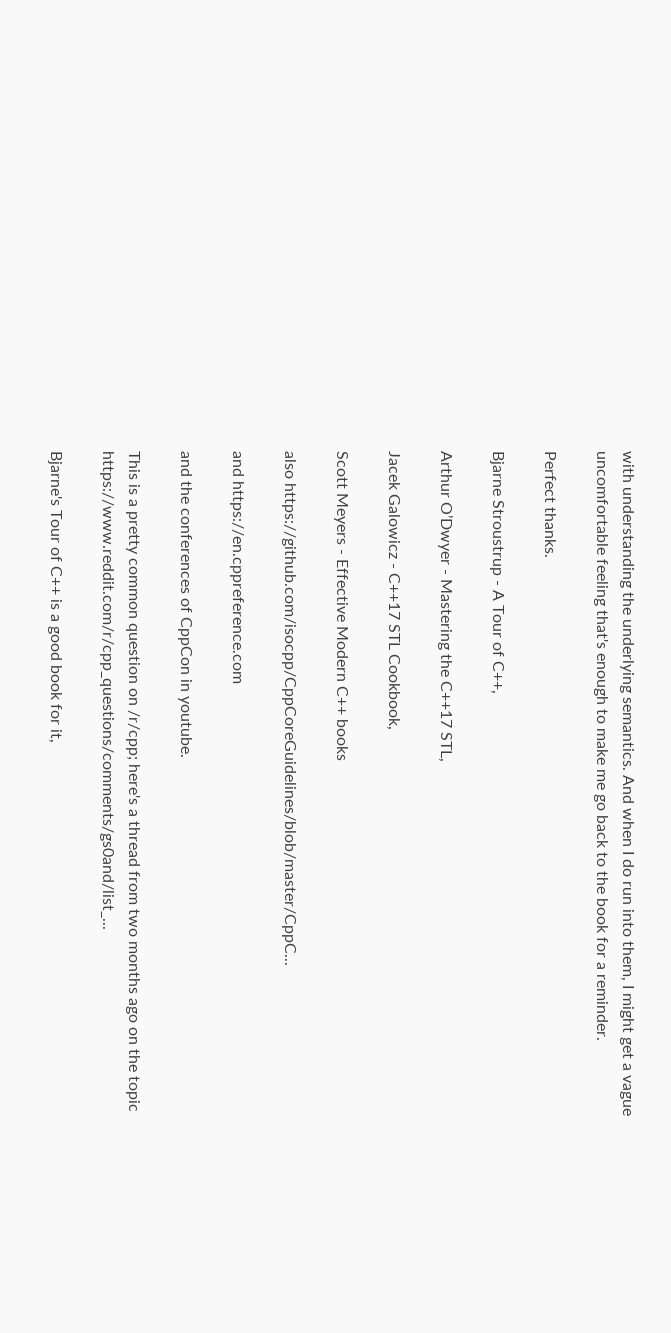with understanding the underlying semantics. And when I do run into them, I might get a vague uncomfortable feeling that's enough to make me go back to the book for a reminder.

Perfect thanks.

Bjarne Stroustrup - A Tour of C++,

Arthur O’Dwyer - Mastering the C++17 STL,

Jacek Galowicz - C++17 STL Cookbook,

Scott Meyers - Effective Modern C++ books

also https://github.com/isocpp/CppCoreGuidelines/blob/master/CppC...

and https://en.cppreference.com

and the conferences of CppCon in youtube.

This is a pretty common question on /r/cpp; here's a thread from two months ago on the topic https://www.reddit.com/r/cpp_questions/comments/gs0and/list_...

Bjarne's Tour of C++ is a good book for it,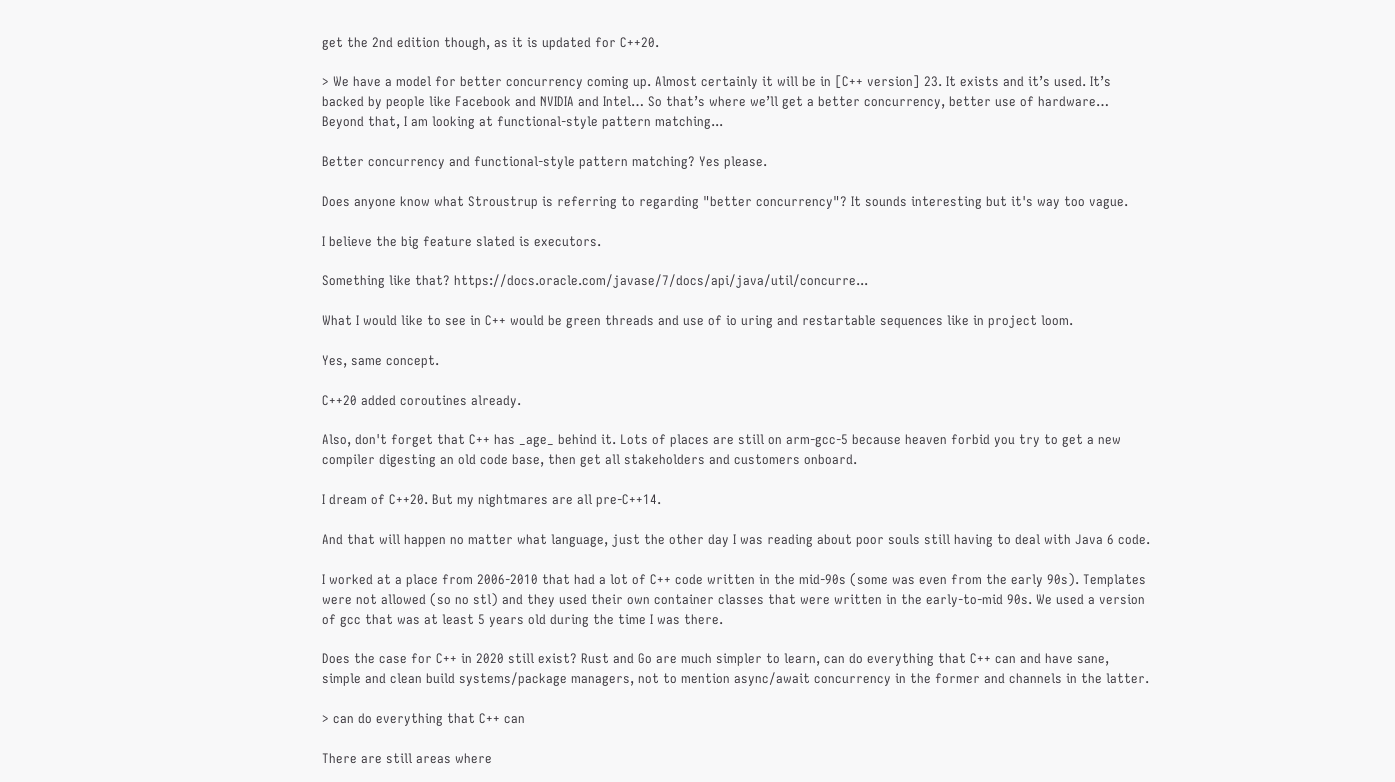get the 2nd edition though, as it is updated for C++20.

> We have a model for better concurrency coming up. Almost certainly it will be in [C++ version] 23. It exists and it’s used. It’s backed by people like Facebook and NVIDIA and Intel… So that’s where we’ll get a better concurrency, better use of hardware… Beyond that, I am looking at functional-style pattern matching...

Better concurrency and functional-style pattern matching? Yes please.

Does anyone know what Stroustrup is referring to regarding "better concurrency"? It sounds interesting but it's way too vague.

I believe the big feature slated is executors.

Something like that? https://docs.oracle.com/javase/7/docs/api/java/util/concurre...

What I would like to see in C++ would be green threads and use of io uring and restartable sequences like in project loom.

Yes, same concept.

C++20 added coroutines already.

Also, don't forget that C++ has _age_ behind it. Lots of places are still on arm-gcc-5 because heaven forbid you try to get a new compiler digesting an old code base, then get all stakeholders and customers onboard.

I dream of C++20. But my nightmares are all pre-C++14.

And that will happen no matter what language, just the other day I was reading about poor souls still having to deal with Java 6 code.

I worked at a place from 2006-2010 that had a lot of C++ code written in the mid-90s (some was even from the early 90s). Templates were not allowed (so no stl) and they used their own container classes that were written in the early-to-mid 90s. We used a version of gcc that was at least 5 years old during the time I was there.

Does the case for C++ in 2020 still exist? Rust and Go are much simpler to learn, can do everything that C++ can and have sane, simple and clean build systems/package managers, not to mention async/await concurrency in the former and channels in the latter.

> can do everything that C++ can

There are still areas where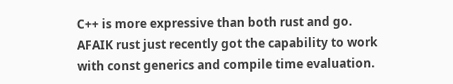C++ is more expressive than both rust and go. AFAIK rust just recently got the capability to work with const generics and compile time evaluation.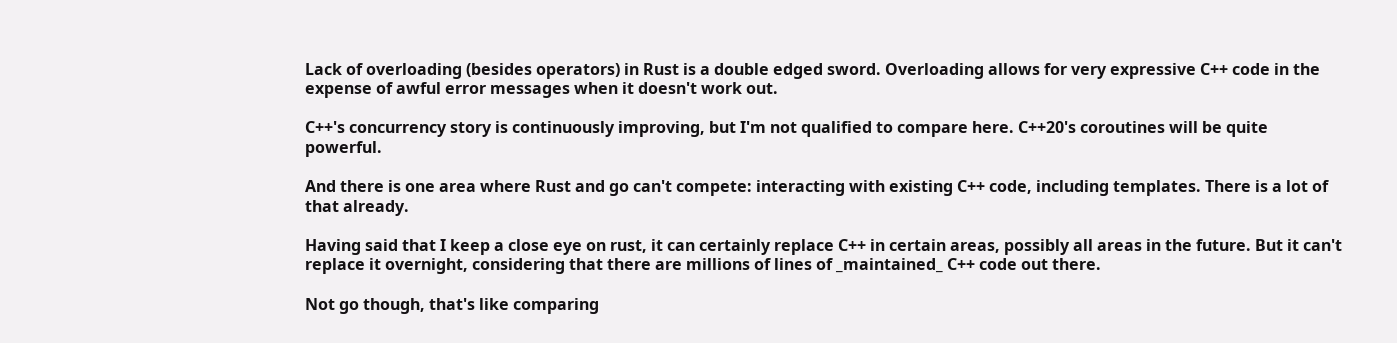Lack of overloading (besides operators) in Rust is a double edged sword. Overloading allows for very expressive C++ code in the expense of awful error messages when it doesn't work out.

C++'s concurrency story is continuously improving, but I'm not qualified to compare here. C++20's coroutines will be quite powerful.

And there is one area where Rust and go can't compete: interacting with existing C++ code, including templates. There is a lot of that already.

Having said that I keep a close eye on rust, it can certainly replace C++ in certain areas, possibly all areas in the future. But it can't replace it overnight, considering that there are millions of lines of _maintained_ C++ code out there.

Not go though, that's like comparing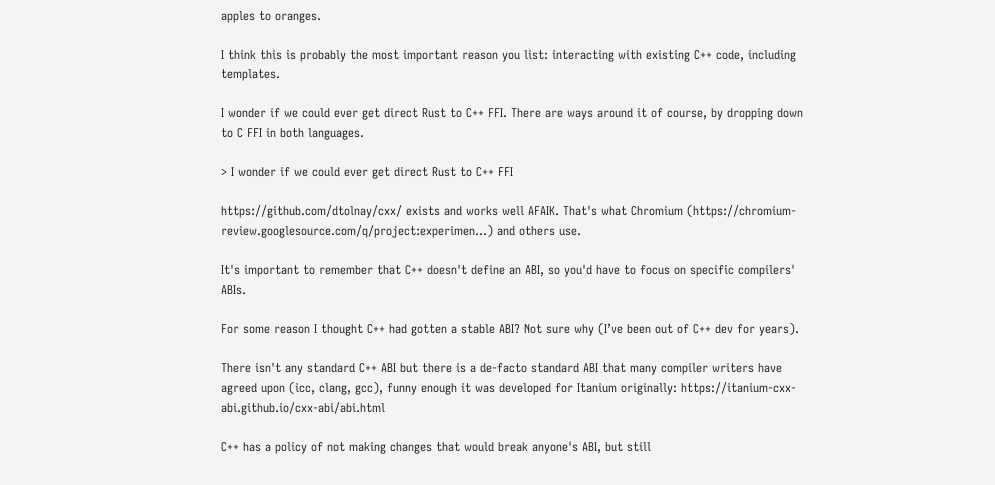apples to oranges.

I think this is probably the most important reason you list: interacting with existing C++ code, including templates.

I wonder if we could ever get direct Rust to C++ FFI. There are ways around it of course, by dropping down to C FFI in both languages.

> I wonder if we could ever get direct Rust to C++ FFI

https://github.com/dtolnay/cxx/ exists and works well AFAIK. That's what Chromium (https://chromium-review.googlesource.com/q/project:experimen...) and others use.

It's important to remember that C++ doesn't define an ABI, so you'd have to focus on specific compilers' ABIs.

For some reason I thought C++ had gotten a stable ABI? Not sure why (I’ve been out of C++ dev for years).

There isn't any standard C++ ABI but there is a de-facto standard ABI that many compiler writers have agreed upon (icc, clang, gcc), funny enough it was developed for Itanium originally: https://itanium-cxx-abi.github.io/cxx-abi/abi.html

C++ has a policy of not making changes that would break anyone's ABI, but still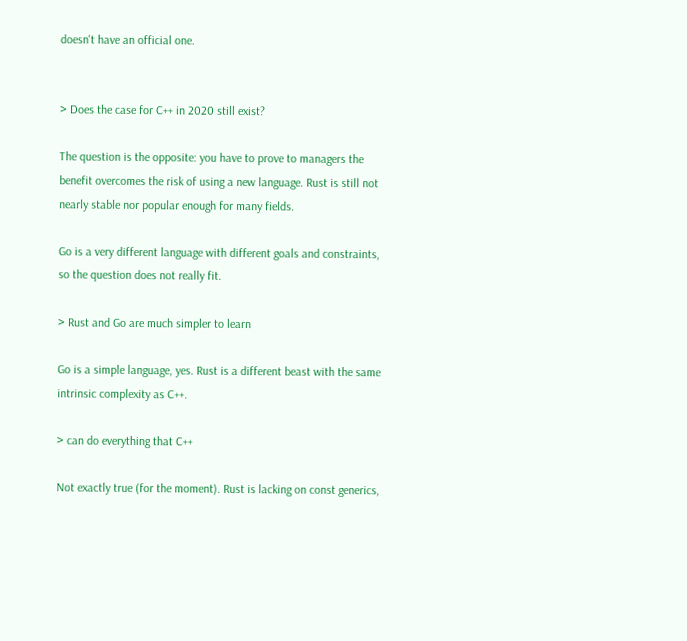doesn't have an official one.


> Does the case for C++ in 2020 still exist?

The question is the opposite: you have to prove to managers the benefit overcomes the risk of using a new language. Rust is still not nearly stable nor popular enough for many fields.

Go is a very different language with different goals and constraints, so the question does not really fit.

> Rust and Go are much simpler to learn

Go is a simple language, yes. Rust is a different beast with the same intrinsic complexity as C++.

> can do everything that C++

Not exactly true (for the moment). Rust is lacking on const generics,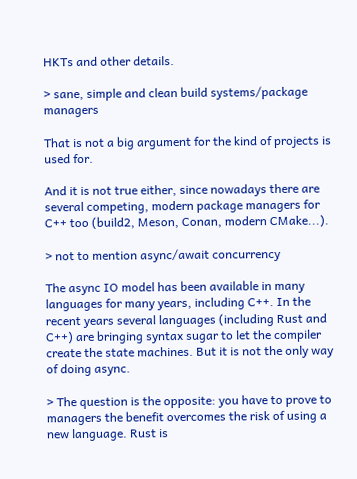HKTs and other details.

> sane, simple and clean build systems/package managers

That is not a big argument for the kind of projects is used for.

And it is not true either, since nowadays there are several competing, modern package managers for C++ too (build2, Meson, Conan, modern CMake...).

> not to mention async/await concurrency

The async IO model has been available in many languages for many years, including C++. In the recent years several languages (including Rust and C++) are bringing syntax sugar to let the compiler create the state machines. But it is not the only way of doing async.

> The question is the opposite: you have to prove to managers the benefit overcomes the risk of using a new language. Rust is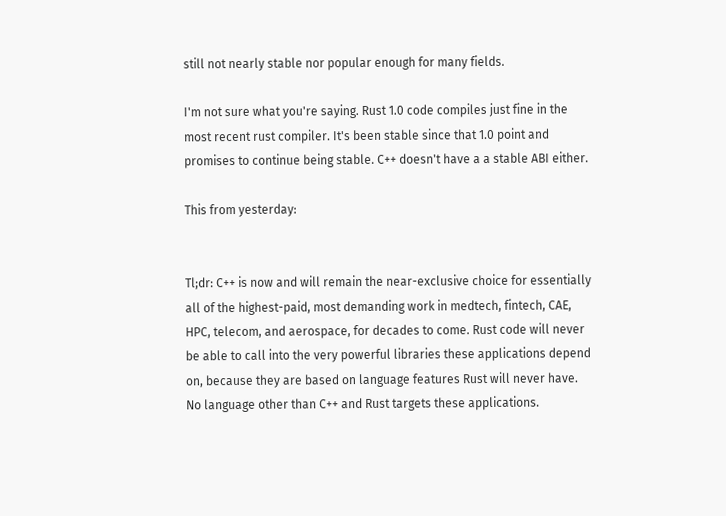still not nearly stable nor popular enough for many fields.

I'm not sure what you're saying. Rust 1.0 code compiles just fine in the most recent rust compiler. It's been stable since that 1.0 point and promises to continue being stable. C++ doesn't have a a stable ABI either.

This from yesterday:


Tl;dr: C++ is now and will remain the near-exclusive choice for essentially all of the highest-paid, most demanding work in medtech, fintech, CAE, HPC, telecom, and aerospace, for decades to come. Rust code will never be able to call into the very powerful libraries these applications depend on, because they are based on language features Rust will never have. No language other than C++ and Rust targets these applications.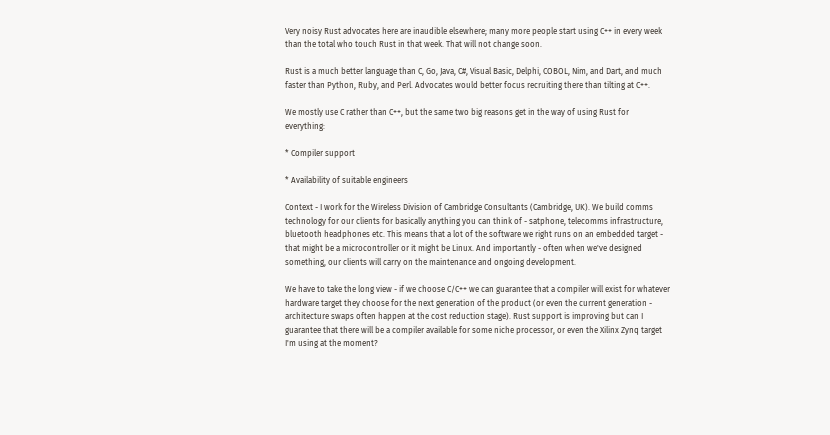Very noisy Rust advocates here are inaudible elsewhere; many more people start using C++ in every week than the total who touch Rust in that week. That will not change soon.

Rust is a much better language than C, Go, Java, C#, Visual Basic, Delphi, COBOL, Nim, and Dart, and much faster than Python, Ruby, and Perl. Advocates would better focus recruiting there than tilting at C++.

We mostly use C rather than C++, but the same two big reasons get in the way of using Rust for everything:

* Compiler support

* Availability of suitable engineers

Context - I work for the Wireless Division of Cambridge Consultants (Cambridge, UK). We build comms technology for our clients for basically anything you can think of - satphone, telecomms infrastructure, bluetooth headphones etc. This means that a lot of the software we right runs on an embedded target - that might be a microcontroller or it might be Linux. And importantly - often when we've designed something, our clients will carry on the maintenance and ongoing development.

We have to take the long view - if we choose C/C++ we can guarantee that a compiler will exist for whatever hardware target they choose for the next generation of the product (or even the current generation - architecture swaps often happen at the cost reduction stage). Rust support is improving but can I guarantee that there will be a compiler available for some niche processor, or even the Xilinx Zynq target I'm using at the moment?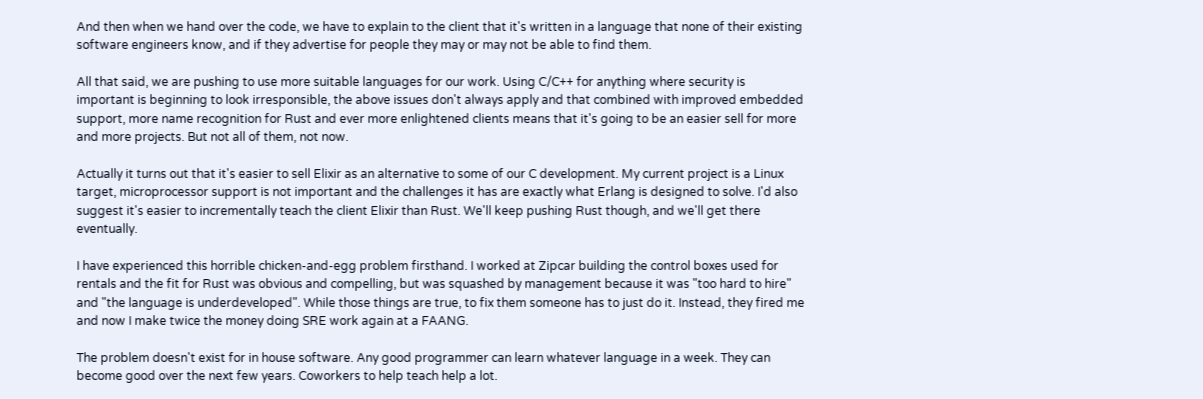And then when we hand over the code, we have to explain to the client that it's written in a language that none of their existing software engineers know, and if they advertise for people they may or may not be able to find them.

All that said, we are pushing to use more suitable languages for our work. Using C/C++ for anything where security is important is beginning to look irresponsible, the above issues don't always apply and that combined with improved embedded support, more name recognition for Rust and ever more enlightened clients means that it's going to be an easier sell for more and more projects. But not all of them, not now.

Actually it turns out that it's easier to sell Elixir as an alternative to some of our C development. My current project is a Linux target, microprocessor support is not important and the challenges it has are exactly what Erlang is designed to solve. I'd also suggest it's easier to incrementally teach the client Elixir than Rust. We'll keep pushing Rust though, and we'll get there eventually.

I have experienced this horrible chicken-and-egg problem firsthand. I worked at Zipcar building the control boxes used for rentals and the fit for Rust was obvious and compelling, but was squashed by management because it was "too hard to hire" and "the language is underdeveloped". While those things are true, to fix them someone has to just do it. Instead, they fired me and now I make twice the money doing SRE work again at a FAANG.

The problem doesn't exist for in house software. Any good programmer can learn whatever language in a week. They can become good over the next few years. Coworkers to help teach help a lot.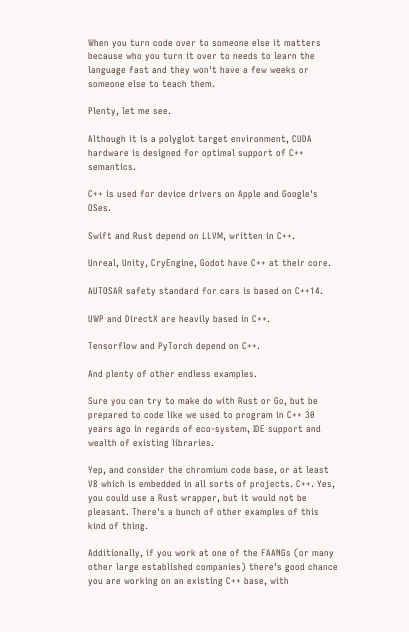When you turn code over to someone else it matters because who you turn it over to needs to learn the language fast and they won't have a few weeks or someone else to teach them.

Plenty, let me see.

Although it is a polyglot target environment, CUDA hardware is designed for optimal support of C++ semantics.

C++ is used for device drivers on Apple and Google's OSes.

Swift and Rust depend on LLVM, written in C++.

Unreal, Unity, CryEngine, Godot have C++ at their core.

AUTOSAR safety standard for cars is based on C++14.

UWP and DirectX are heavily based in C++.

Tensorflow and PyTorch depend on C++.

And plenty of other endless examples.

Sure you can try to make do with Rust or Go, but be prepared to code like we used to program in C++ 30 years ago in regards of eco-system, IDE support and wealth of existing libraries.

Yep, and consider the chromium code base, or at least V8 which is embedded in all sorts of projects. C++. Yes, you could use a Rust wrapper, but it would not be pleasant. There's a bunch of other examples of this kind of thing.

Additionally, if you work at one of the FAANGs (or many other large established companies) there's good chance you are working on an existing C++ base, with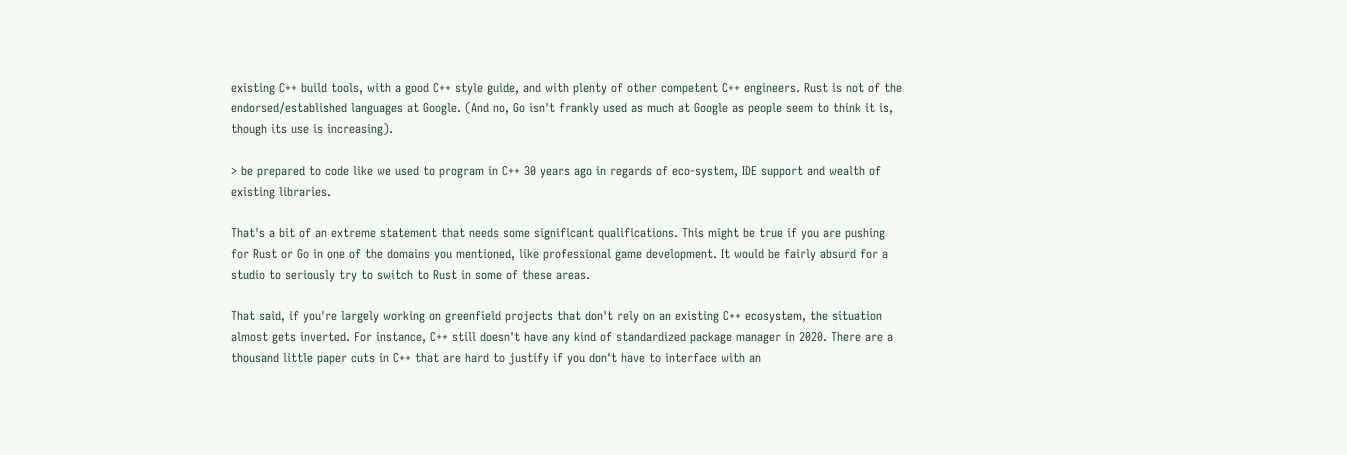existing C++ build tools, with a good C++ style guide, and with plenty of other competent C++ engineers. Rust is not of the endorsed/established languages at Google. (And no, Go isn't frankly used as much at Google as people seem to think it is, though its use is increasing).

> be prepared to code like we used to program in C++ 30 years ago in regards of eco-system, IDE support and wealth of existing libraries.

That's a bit of an extreme statement that needs some significant qualifications. This might be true if you are pushing for Rust or Go in one of the domains you mentioned, like professional game development. It would be fairly absurd for a studio to seriously try to switch to Rust in some of these areas.

That said, if you're largely working on greenfield projects that don't rely on an existing C++ ecosystem, the situation almost gets inverted. For instance, C++ still doesn't have any kind of standardized package manager in 2020. There are a thousand little paper cuts in C++ that are hard to justify if you don't have to interface with an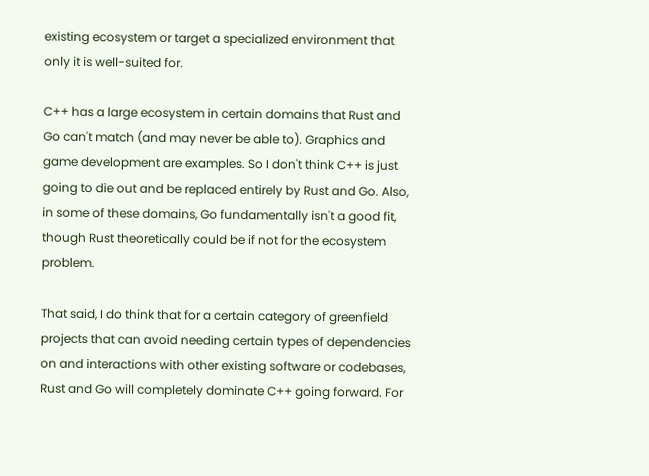existing ecosystem or target a specialized environment that only it is well-suited for.

C++ has a large ecosystem in certain domains that Rust and Go can't match (and may never be able to). Graphics and game development are examples. So I don't think C++ is just going to die out and be replaced entirely by Rust and Go. Also, in some of these domains, Go fundamentally isn't a good fit, though Rust theoretically could be if not for the ecosystem problem.

That said, I do think that for a certain category of greenfield projects that can avoid needing certain types of dependencies on and interactions with other existing software or codebases, Rust and Go will completely dominate C++ going forward. For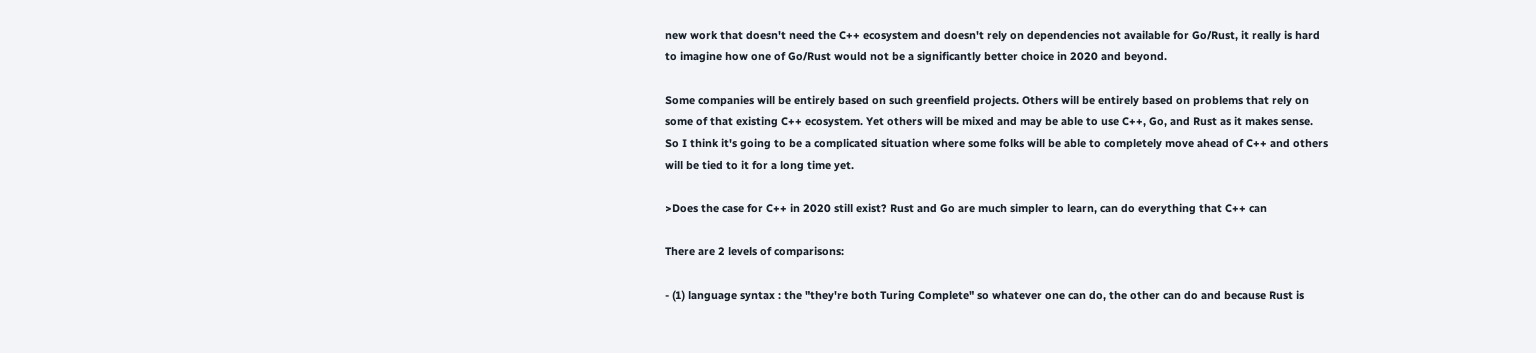new work that doesn't need the C++ ecosystem and doesn't rely on dependencies not available for Go/Rust, it really is hard to imagine how one of Go/Rust would not be a significantly better choice in 2020 and beyond.

Some companies will be entirely based on such greenfield projects. Others will be entirely based on problems that rely on some of that existing C++ ecosystem. Yet others will be mixed and may be able to use C++, Go, and Rust as it makes sense. So I think it's going to be a complicated situation where some folks will be able to completely move ahead of C++ and others will be tied to it for a long time yet.

>Does the case for C++ in 2020 still exist? Rust and Go are much simpler to learn, can do everything that C++ can

There are 2 levels of comparisons:

- (1) language syntax : the "they're both Turing Complete" so whatever one can do, the other can do and because Rust is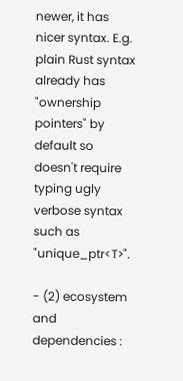newer, it has nicer syntax. E.g. plain Rust syntax already has "ownership pointers" by default so doesn't require typing ugly verbose syntax such as "unique_ptr<T>".

- (2) ecosystem and dependencies :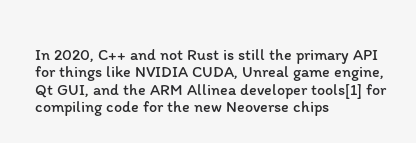In 2020, C++ and not Rust is still the primary API for things like NVIDIA CUDA, Unreal game engine, Qt GUI, and the ARM Allinea developer tools[1] for compiling code for the new Neoverse chips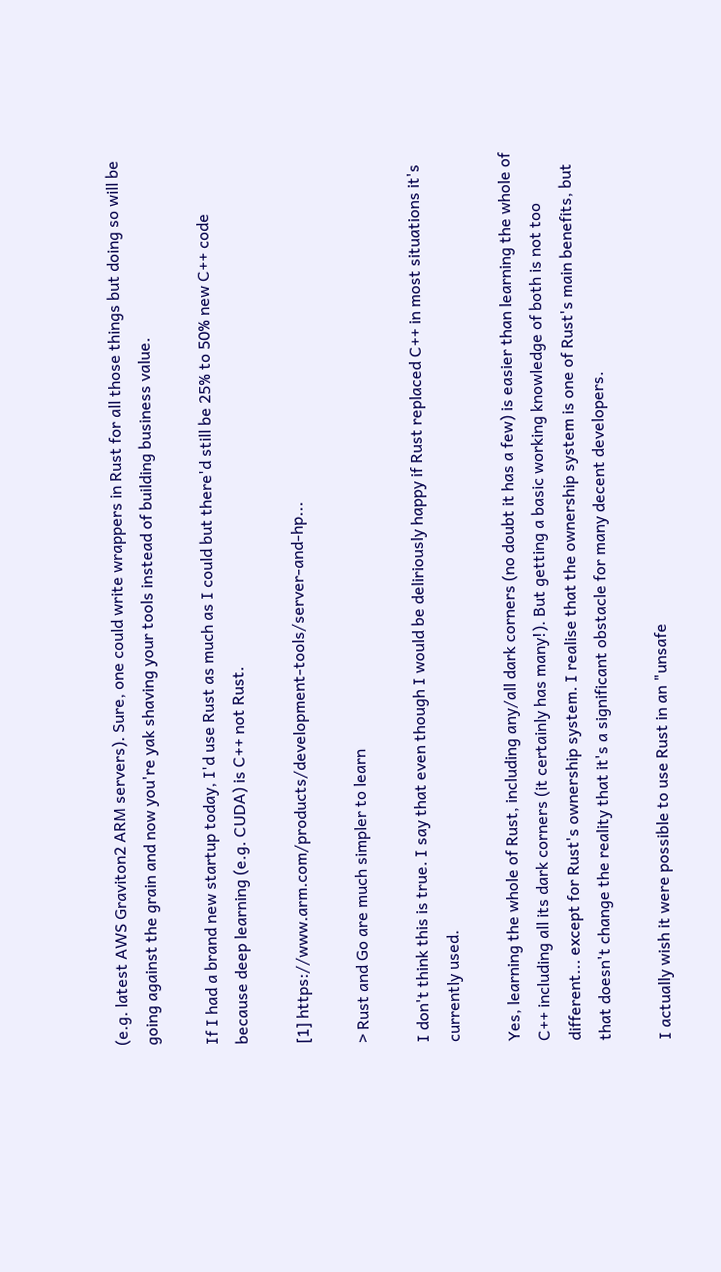(e.g. latest AWS Graviton2 ARM servers). Sure, one could write wrappers in Rust for all those things but doing so will be going against the grain and now you're yak shaving your tools instead of building business value.

If I had a brand new startup today, I'd use Rust as much as I could but there'd still be 25% to 50% new C++ code because deep learning (e.g. CUDA) is C++ not Rust.

[1] https://www.arm.com/products/development-tools/server-and-hp...

> Rust and Go are much simpler to learn

I don't think this is true. I say that even though I would be deliriously happy if Rust replaced C++ in most situations it's currently used.

Yes, learning the whole of Rust, including any/all dark corners (no doubt it has a few) is easier than learning the whole of C++ including all its dark corners (it certainly has many!). But getting a basic working knowledge of both is not too different... except for Rust's ownership system. I realise that the ownership system is one of Rust's main benefits, but that doesn't change the reality that it's a significant obstacle for many decent developers.

I actually wish it were possible to use Rust in an "unsafe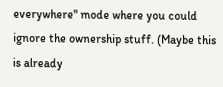everywhere" mode where you could ignore the ownership stuff. (Maybe this is already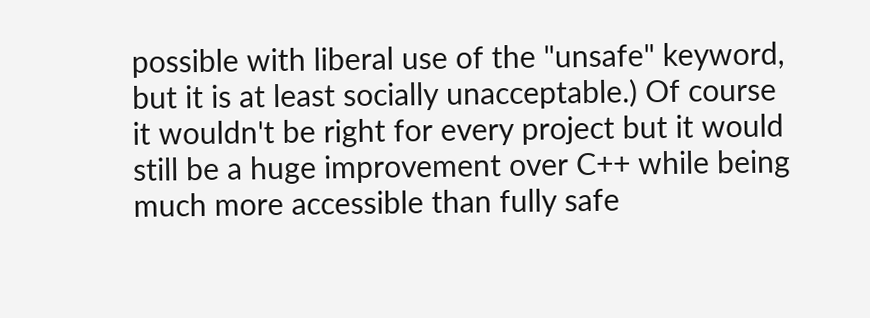possible with liberal use of the "unsafe" keyword, but it is at least socially unacceptable.) Of course it wouldn't be right for every project but it would still be a huge improvement over C++ while being much more accessible than fully safe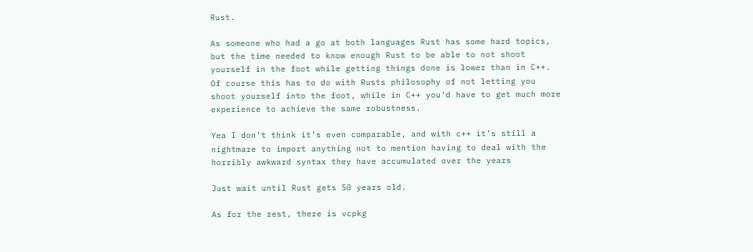Rust.

As someone who had a go at both languages Rust has some hard topics, but the time needed to know enough Rust to be able to not shoot yourself in the foot while getting things done is lower than in C++. Of course this has to do with Rusts philosophy of not letting you shoot yourself into the foot, while in C++ you'd have to get much more experience to achieve the same robustness.

Yea I don’t think it’s even comparable, and with c++ it’s still a nightmare to import anything not to mention having to deal with the horribly awkward syntax they have accumulated over the years

Just wait until Rust gets 50 years old.

As for the rest, there is vcpkg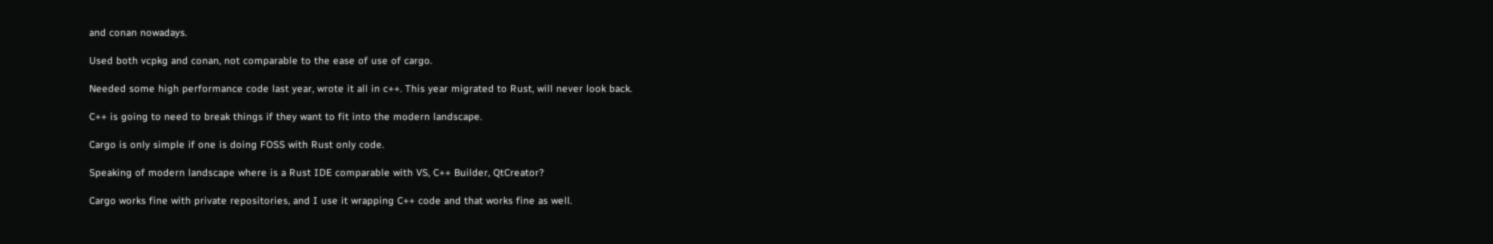and conan nowadays.

Used both vcpkg and conan, not comparable to the ease of use of cargo.

Needed some high performance code last year, wrote it all in c++. This year migrated to Rust, will never look back.

C++ is going to need to break things if they want to fit into the modern landscape.

Cargo is only simple if one is doing FOSS with Rust only code.

Speaking of modern landscape where is a Rust IDE comparable with VS, C++ Builder, QtCreator?

Cargo works fine with private repositories, and I use it wrapping C++ code and that works fine as well.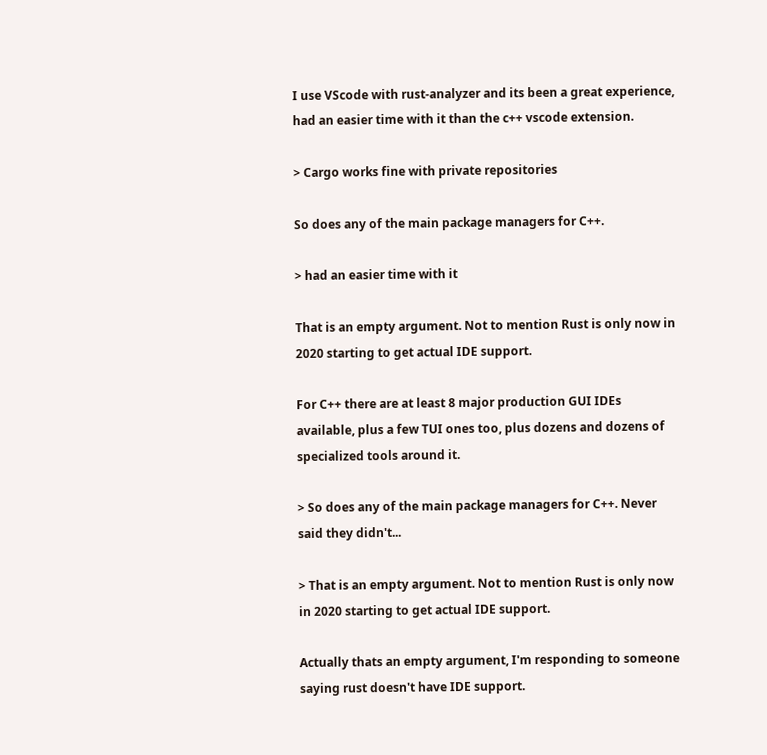I use VScode with rust-analyzer and its been a great experience, had an easier time with it than the c++ vscode extension.

> Cargo works fine with private repositories

So does any of the main package managers for C++.

> had an easier time with it

That is an empty argument. Not to mention Rust is only now in 2020 starting to get actual IDE support.

For C++ there are at least 8 major production GUI IDEs available, plus a few TUI ones too, plus dozens and dozens of specialized tools around it.

> So does any of the main package managers for C++. Never said they didn't...

> That is an empty argument. Not to mention Rust is only now in 2020 starting to get actual IDE support.

Actually thats an empty argument, I'm responding to someone saying rust doesn't have IDE support.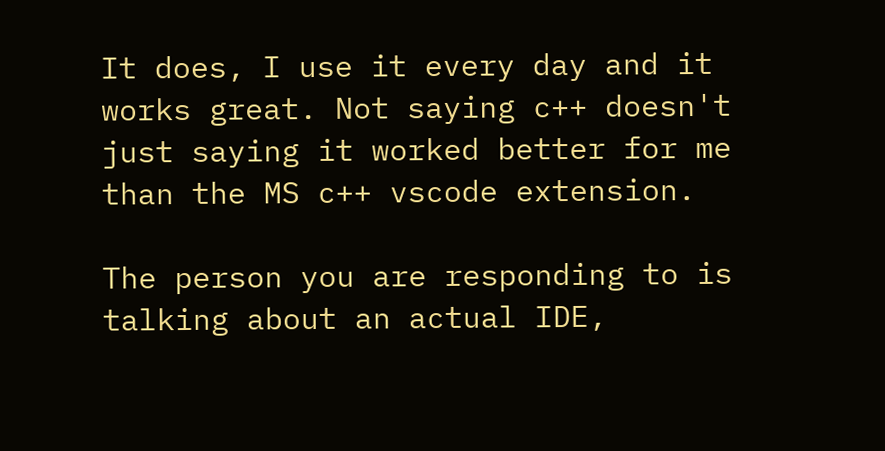It does, I use it every day and it works great. Not saying c++ doesn't just saying it worked better for me than the MS c++ vscode extension.

The person you are responding to is talking about an actual IDE,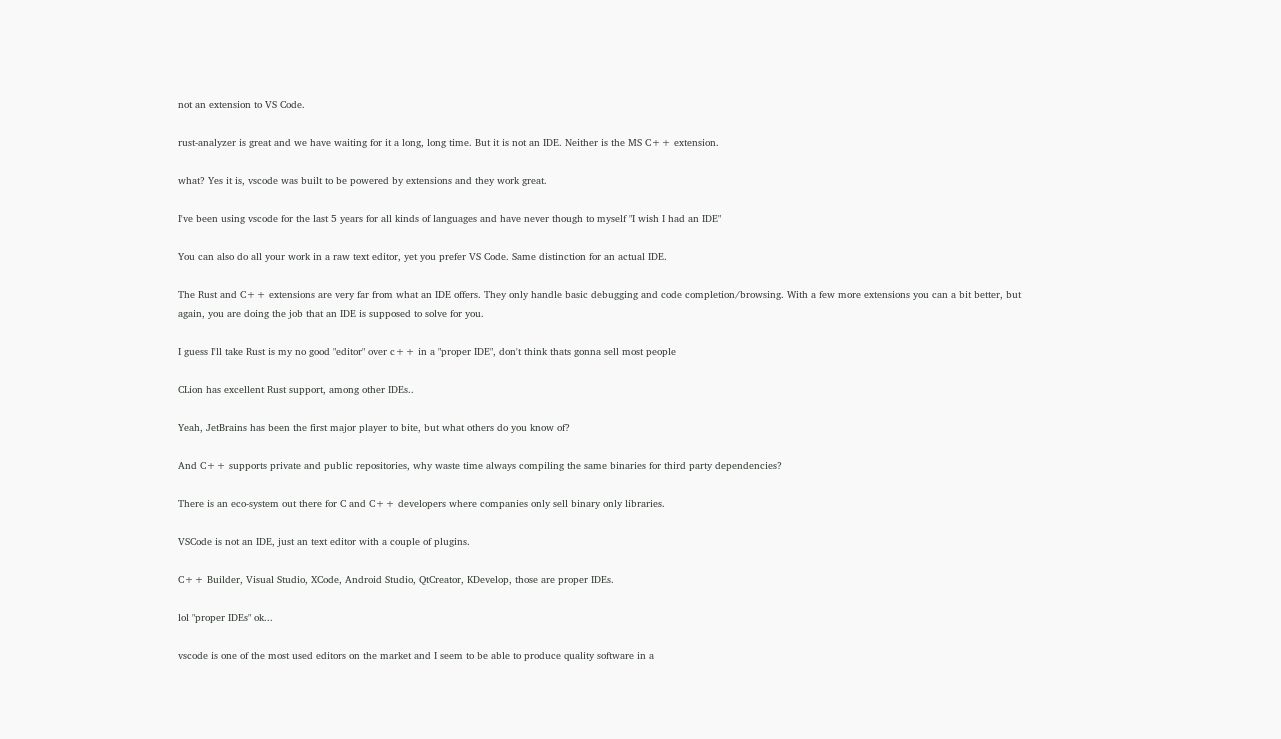not an extension to VS Code.

rust-analyzer is great and we have waiting for it a long, long time. But it is not an IDE. Neither is the MS C++ extension.

what? Yes it is, vscode was built to be powered by extensions and they work great.

I've been using vscode for the last 5 years for all kinds of languages and have never though to myself "I wish I had an IDE"

You can also do all your work in a raw text editor, yet you prefer VS Code. Same distinction for an actual IDE.

The Rust and C++ extensions are very far from what an IDE offers. They only handle basic debugging and code completion/browsing. With a few more extensions you can a bit better, but again, you are doing the job that an IDE is supposed to solve for you.

I guess I'll take Rust is my no good "editor" over c++ in a "proper IDE", don't think thats gonna sell most people

CLion has excellent Rust support, among other IDEs..

Yeah, JetBrains has been the first major player to bite, but what others do you know of?

And C++ supports private and public repositories, why waste time always compiling the same binaries for third party dependencies?

There is an eco-system out there for C and C++ developers where companies only sell binary only libraries.

VSCode is not an IDE, just an text editor with a couple of plugins.

C++ Builder, Visual Studio, XCode, Android Studio, QtCreator, KDevelop, those are proper IDEs.

lol "proper IDEs" ok...

vscode is one of the most used editors on the market and I seem to be able to produce quality software in a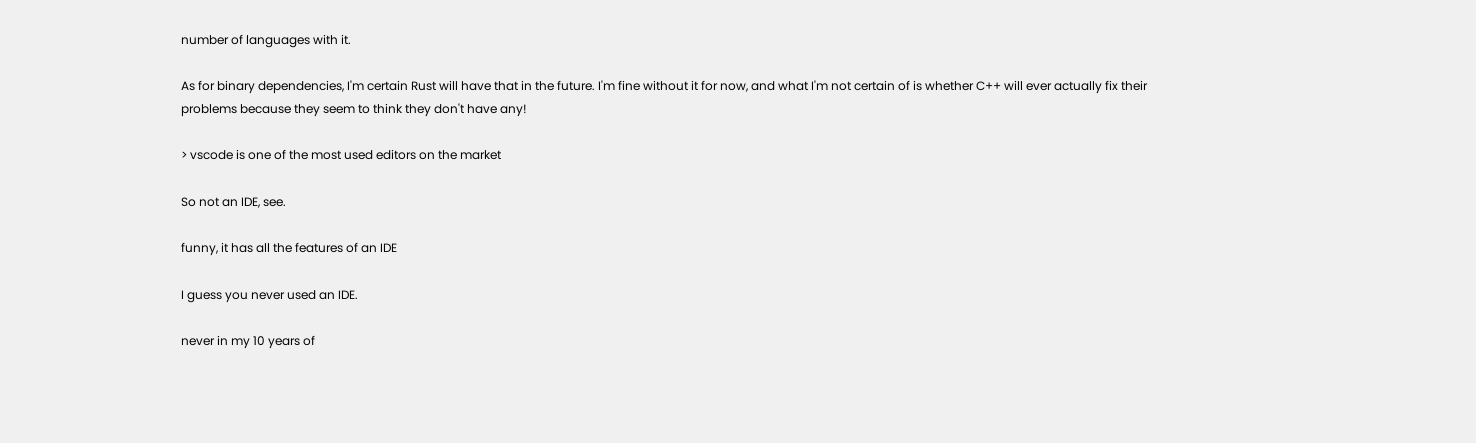number of languages with it.

As for binary dependencies, I'm certain Rust will have that in the future. I'm fine without it for now, and what I'm not certain of is whether C++ will ever actually fix their problems because they seem to think they don't have any!

> vscode is one of the most used editors on the market

So not an IDE, see.

funny, it has all the features of an IDE

I guess you never used an IDE.

never in my 10 years of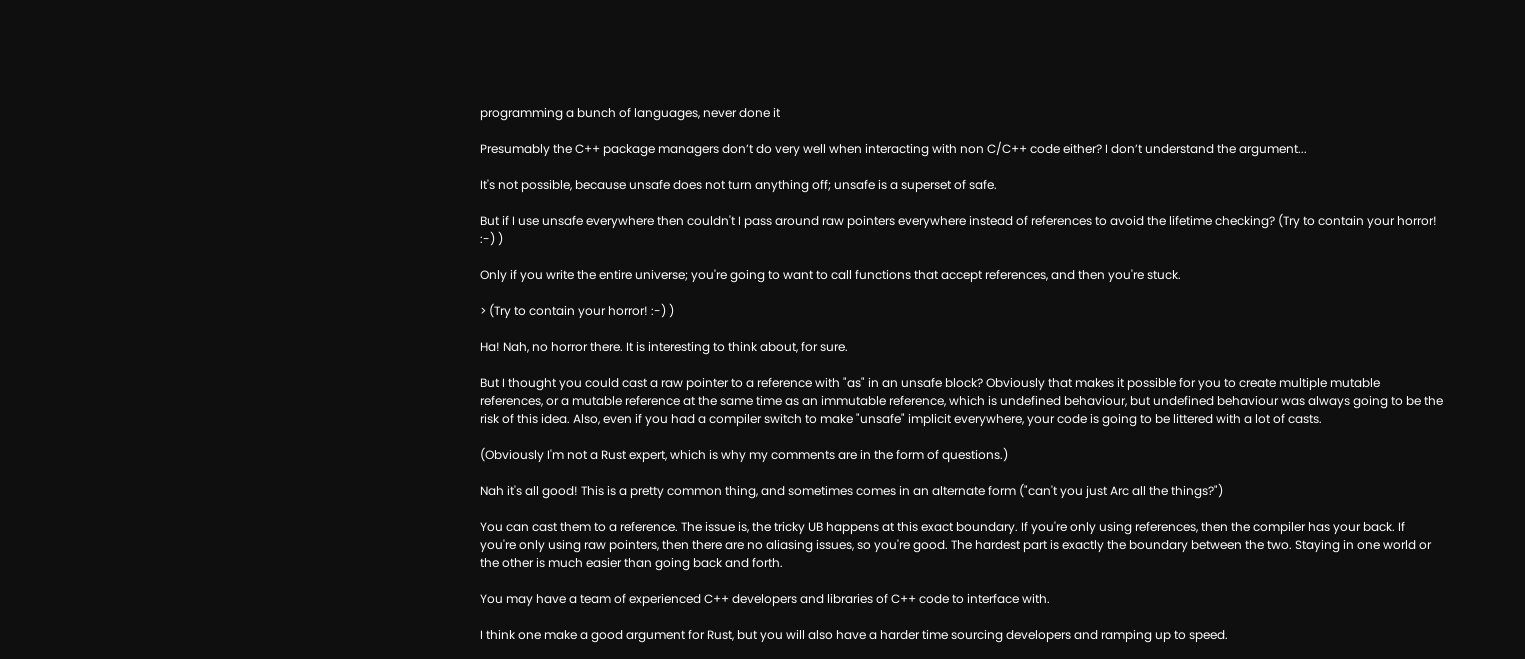programming a bunch of languages, never done it

Presumably the C++ package managers don’t do very well when interacting with non C/C++ code either? I don’t understand the argument...

It's not possible, because unsafe does not turn anything off; unsafe is a superset of safe.

But if I use unsafe everywhere then couldn't I pass around raw pointers everywhere instead of references to avoid the lifetime checking? (Try to contain your horror! :-) )

Only if you write the entire universe; you're going to want to call functions that accept references, and then you're stuck.

> (Try to contain your horror! :-) )

Ha! Nah, no horror there. It is interesting to think about, for sure.

But I thought you could cast a raw pointer to a reference with "as" in an unsafe block? Obviously that makes it possible for you to create multiple mutable references, or a mutable reference at the same time as an immutable reference, which is undefined behaviour, but undefined behaviour was always going to be the risk of this idea. Also, even if you had a compiler switch to make "unsafe" implicit everywhere, your code is going to be littered with a lot of casts.

(Obviously I'm not a Rust expert, which is why my comments are in the form of questions.)

Nah it's all good! This is a pretty common thing, and sometimes comes in an alternate form ("can't you just Arc all the things?")

You can cast them to a reference. The issue is, the tricky UB happens at this exact boundary. If you're only using references, then the compiler has your back. If you're only using raw pointers, then there are no aliasing issues, so you're good. The hardest part is exactly the boundary between the two. Staying in one world or the other is much easier than going back and forth.

You may have a team of experienced C++ developers and libraries of C++ code to interface with.

I think one make a good argument for Rust, but you will also have a harder time sourcing developers and ramping up to speed.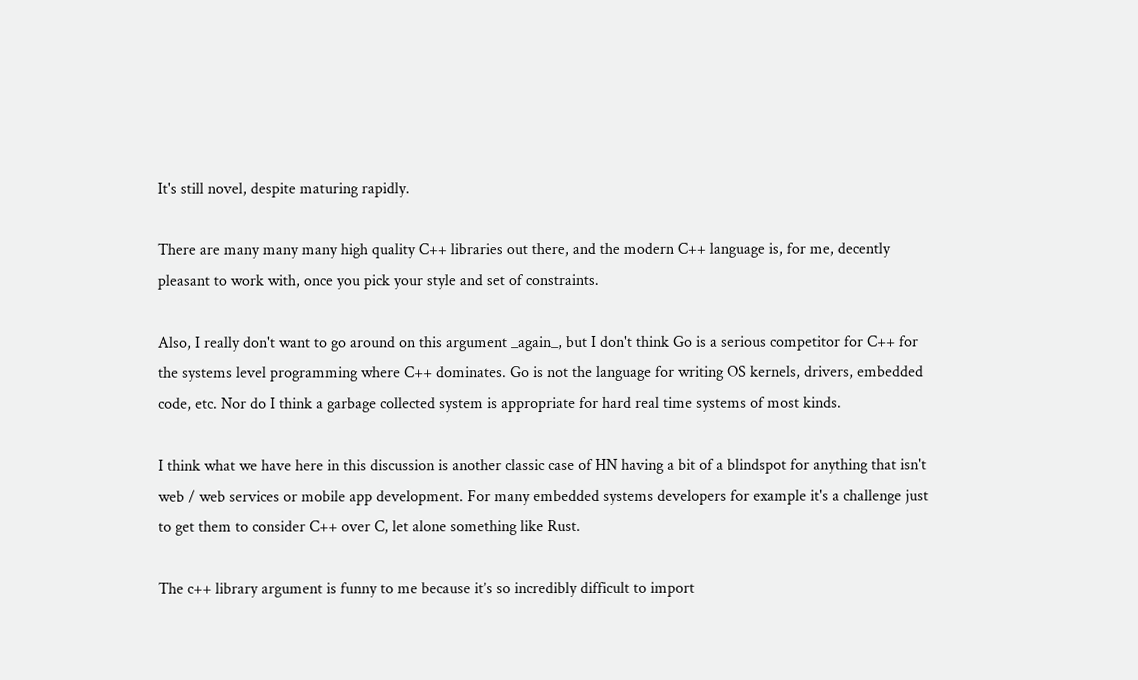It's still novel, despite maturing rapidly.

There are many many many high quality C++ libraries out there, and the modern C++ language is, for me, decently pleasant to work with, once you pick your style and set of constraints.

Also, I really don't want to go around on this argument _again_, but I don't think Go is a serious competitor for C++ for the systems level programming where C++ dominates. Go is not the language for writing OS kernels, drivers, embedded code, etc. Nor do I think a garbage collected system is appropriate for hard real time systems of most kinds.

I think what we have here in this discussion is another classic case of HN having a bit of a blindspot for anything that isn't web / web services or mobile app development. For many embedded systems developers for example it's a challenge just to get them to consider C++ over C, let alone something like Rust.

The c++ library argument is funny to me because it’s so incredibly difficult to import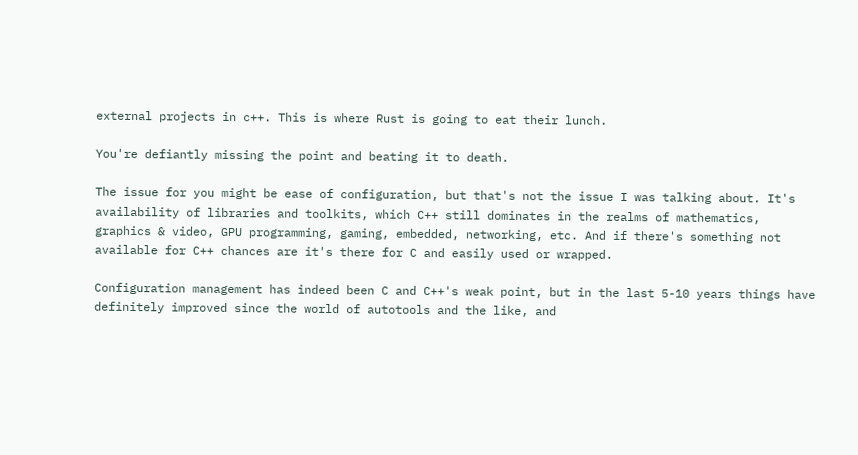external projects in c++. This is where Rust is going to eat their lunch.

You're defiantly missing the point and beating it to death.

The issue for you might be ease of configuration, but that's not the issue I was talking about. It's availability of libraries and toolkits, which C++ still dominates in the realms of mathematics, graphics & video, GPU programming, gaming, embedded, networking, etc. And if there's something not available for C++ chances are it's there for C and easily used or wrapped.

Configuration management has indeed been C and C++'s weak point, but in the last 5-10 years things have definitely improved since the world of autotools and the like, and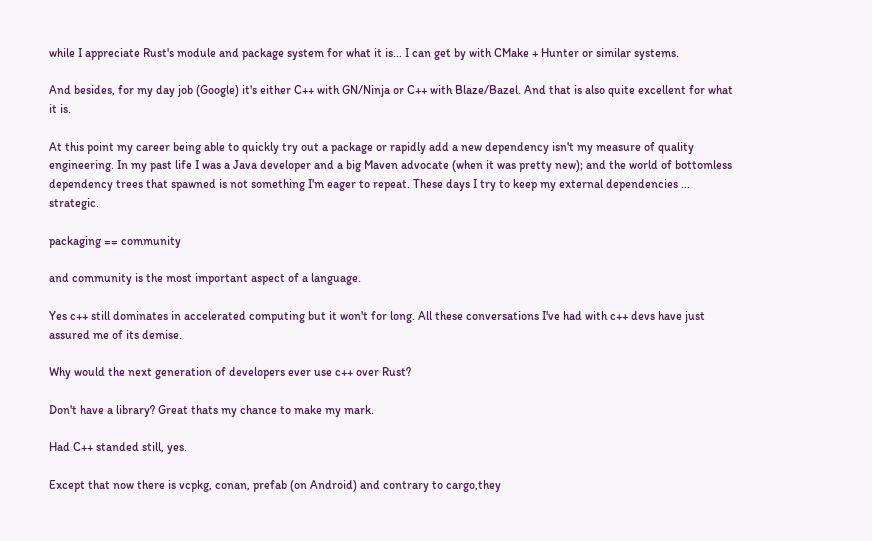while I appreciate Rust's module and package system for what it is... I can get by with CMake + Hunter or similar systems.

And besides, for my day job (Google) it's either C++ with GN/Ninja or C++ with Blaze/Bazel. And that is also quite excellent for what it is.

At this point my career being able to quickly try out a package or rapidly add a new dependency isn't my measure of quality engineering. In my past life I was a Java developer and a big Maven advocate (when it was pretty new); and the world of bottomless dependency trees that spawned is not something I'm eager to repeat. These days I try to keep my external dependencies ... strategic.

packaging == community

and community is the most important aspect of a language.

Yes c++ still dominates in accelerated computing but it won't for long. All these conversations I've had with c++ devs have just assured me of its demise.

Why would the next generation of developers ever use c++ over Rust?

Don't have a library? Great thats my chance to make my mark.

Had C++ standed still, yes.

Except that now there is vcpkg, conan, prefab (on Android) and contrary to cargo,they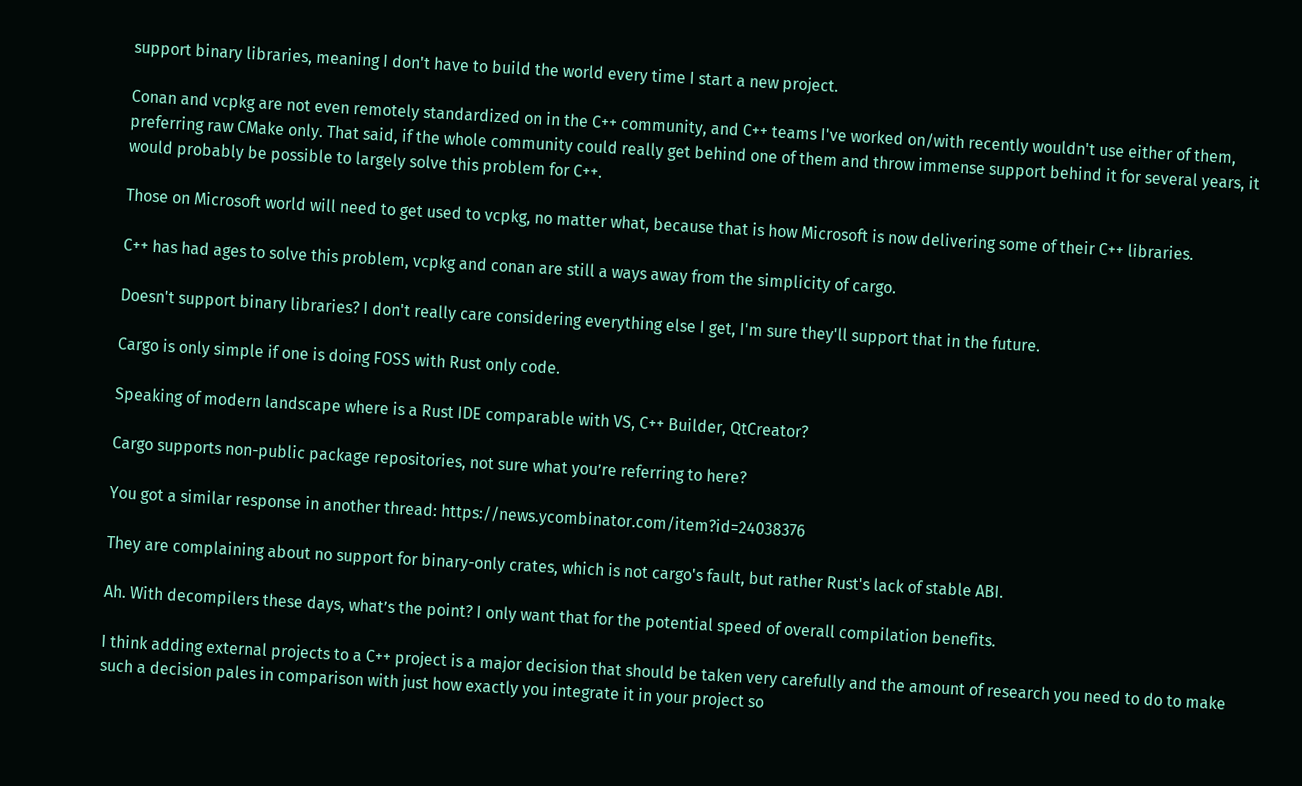support binary libraries, meaning I don't have to build the world every time I start a new project.

Conan and vcpkg are not even remotely standardized on in the C++ community, and C++ teams I've worked on/with recently wouldn't use either of them, preferring raw CMake only. That said, if the whole community could really get behind one of them and throw immense support behind it for several years, it would probably be possible to largely solve this problem for C++.

Those on Microsoft world will need to get used to vcpkg, no matter what, because that is how Microsoft is now delivering some of their C++ libraries.

C++ has had ages to solve this problem, vcpkg and conan are still a ways away from the simplicity of cargo.

Doesn't support binary libraries? I don't really care considering everything else I get, I'm sure they'll support that in the future.

Cargo is only simple if one is doing FOSS with Rust only code.

Speaking of modern landscape where is a Rust IDE comparable with VS, C++ Builder, QtCreator?

Cargo supports non-public package repositories, not sure what you’re referring to here?

You got a similar response in another thread: https://news.ycombinator.com/item?id=24038376

They are complaining about no support for binary-only crates, which is not cargo's fault, but rather Rust's lack of stable ABI.

Ah. With decompilers these days, what’s the point? I only want that for the potential speed of overall compilation benefits.

I think adding external projects to a C++ project is a major decision that should be taken very carefully and the amount of research you need to do to make such a decision pales in comparison with just how exactly you integrate it in your project so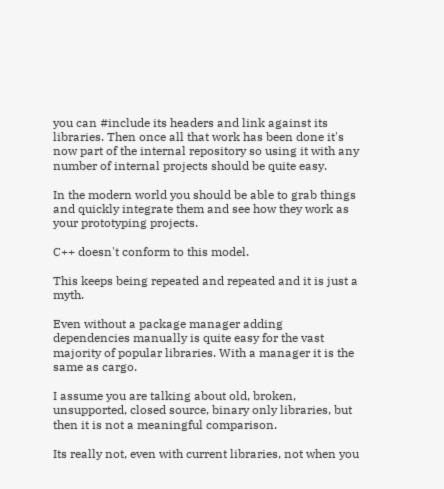you can #include its headers and link against its libraries. Then once all that work has been done it's now part of the internal repository so using it with any number of internal projects should be quite easy.

In the modern world you should be able to grab things and quickly integrate them and see how they work as your prototyping projects.

C++ doesn't conform to this model.

This keeps being repeated and repeated and it is just a myth.

Even without a package manager adding dependencies manually is quite easy for the vast majority of popular libraries. With a manager it is the same as cargo.

I assume you are talking about old, broken, unsupported, closed source, binary only libraries, but then it is not a meaningful comparison.

Its really not, even with current libraries, not when you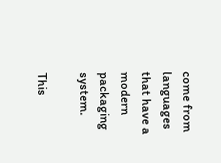come from languages that have a modern packaging system.

This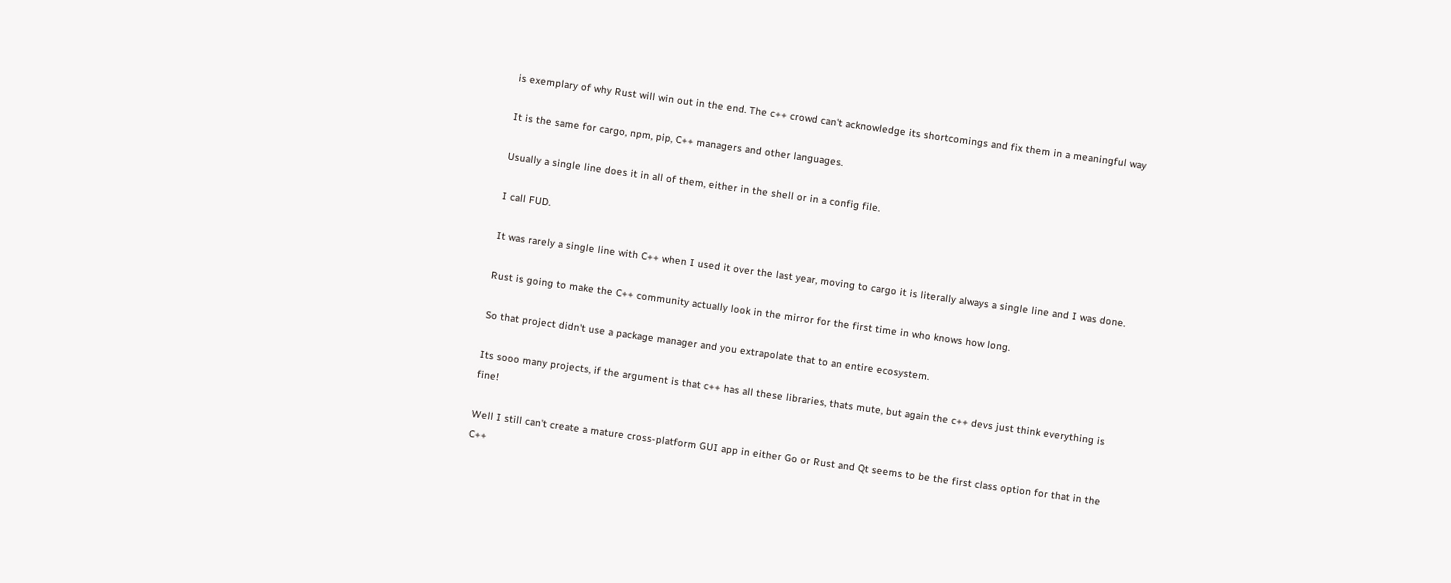is exemplary of why Rust will win out in the end. The c++ crowd can't acknowledge its shortcomings and fix them in a meaningful way

It is the same for cargo, npm, pip, C++ managers and other languages.

Usually a single line does it in all of them, either in the shell or in a config file.

I call FUD.

It was rarely a single line with C++ when I used it over the last year, moving to cargo it is literally always a single line and I was done.

Rust is going to make the C++ community actually look in the mirror for the first time in who knows how long.

So that project didn't use a package manager and you extrapolate that to an entire ecosystem.

Its sooo many projects, if the argument is that c++ has all these libraries, thats mute, but again the c++ devs just think everything is fine!

Well I still can't create a mature cross-platform GUI app in either Go or Rust and Qt seems to be the first class option for that in the C++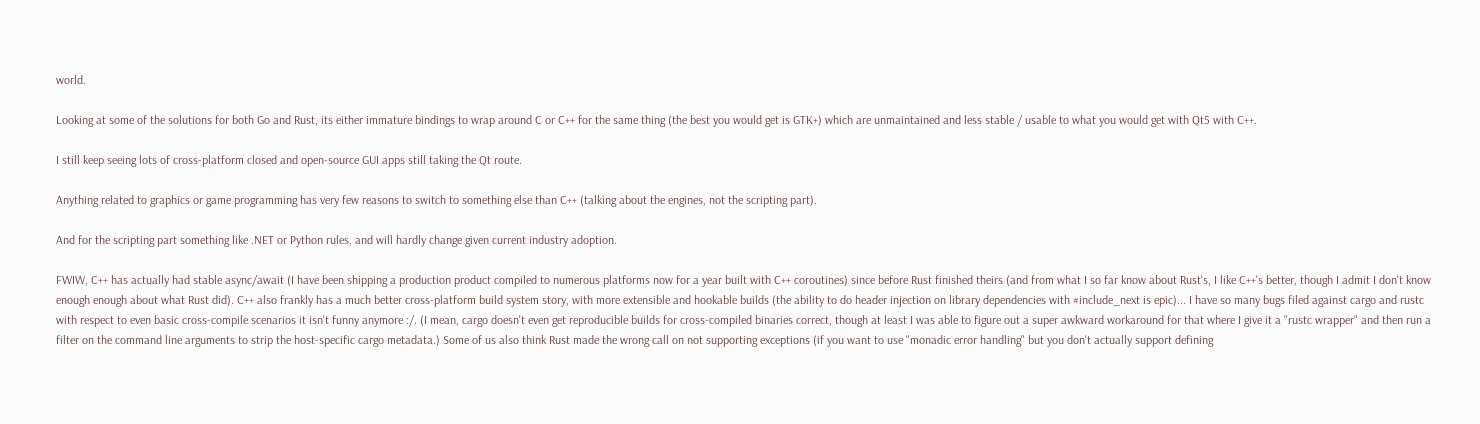world.

Looking at some of the solutions for both Go and Rust, its either immature bindings to wrap around C or C++ for the same thing (the best you would get is GTK+) which are unmaintained and less stable / usable to what you would get with Qt5 with C++.

I still keep seeing lots of cross-platform closed and open-source GUI apps still taking the Qt route.

Anything related to graphics or game programming has very few reasons to switch to something else than C++ (talking about the engines, not the scripting part).

And for the scripting part something like .NET or Python rules, and will hardly change given current industry adoption.

FWIW, C++ has actually had stable async/await (I have been shipping a production product compiled to numerous platforms now for a year built with C++ coroutines) since before Rust finished theirs (and from what I so far know about Rust's, I like C++'s better, though I admit I don't know enough enough about what Rust did). C++ also frankly has a much better cross-platform build system story, with more extensible and hookable builds (the ability to do header injection on library dependencies with #include_next is epic)... I have so many bugs filed against cargo and rustc with respect to even basic cross-compile scenarios it isn't funny anymore :/. (I mean, cargo doesn't even get reproducible builds for cross-compiled binaries correct, though at least I was able to figure out a super awkward workaround for that where I give it a "rustc wrapper" and then run a filter on the command line arguments to strip the host-specific cargo metadata.) Some of us also think Rust made the wrong call on not supporting exceptions (if you want to use "monadic error handling" but you don't actually support defining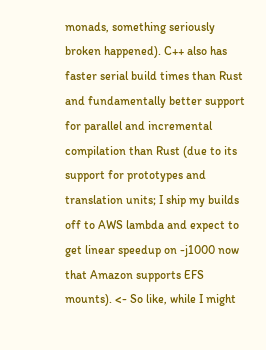monads, something seriously broken happened). C++ also has faster serial build times than Rust and fundamentally better support for parallel and incremental compilation than Rust (due to its support for prototypes and translation units; I ship my builds off to AWS lambda and expect to get linear speedup on -j1000 now that Amazon supports EFS mounts). <- So like, while I might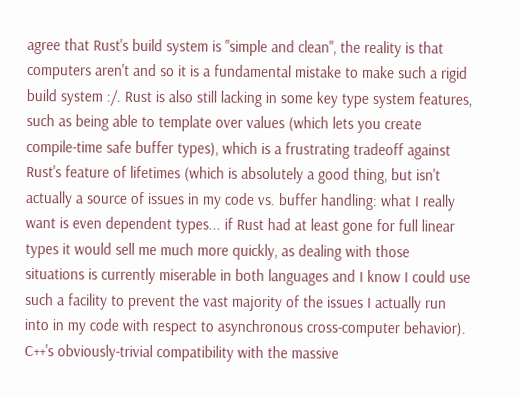agree that Rust's build system is "simple and clean", the reality is that computers aren't and so it is a fundamental mistake to make such a rigid build system :/. Rust is also still lacking in some key type system features, such as being able to template over values (which lets you create compile-time safe buffer types), which is a frustrating tradeoff against Rust's feature of lifetimes (which is absolutely a good thing, but isn't actually a source of issues in my code vs. buffer handling: what I really want is even dependent types... if Rust had at least gone for full linear types it would sell me much more quickly, as dealing with those situations is currently miserable in both languages and I know I could use such a facility to prevent the vast majority of the issues I actually run into in my code with respect to asynchronous cross-computer behavior). C++'s obviously-trivial compatibility with the massive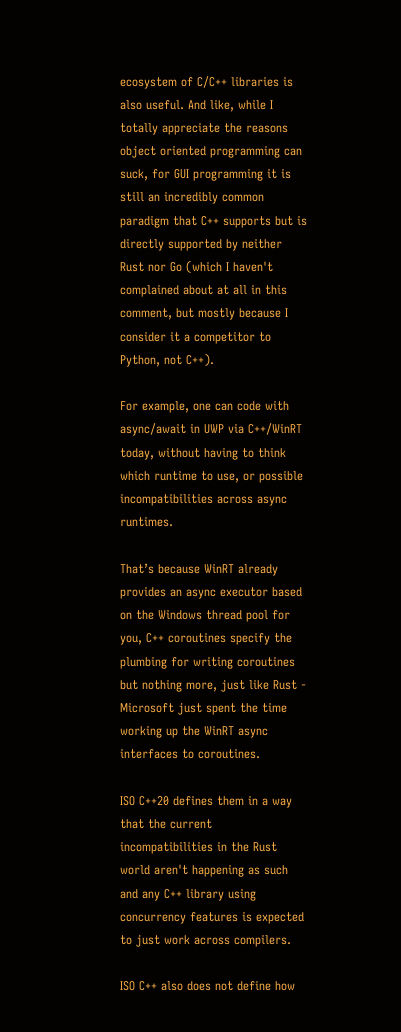ecosystem of C/C++ libraries is also useful. And like, while I totally appreciate the reasons object oriented programming can suck, for GUI programming it is still an incredibly common paradigm that C++ supports but is directly supported by neither Rust nor Go (which I haven't complained about at all in this comment, but mostly because I consider it a competitor to Python, not C++).

For example, one can code with async/await in UWP via C++/WinRT today, without having to think which runtime to use, or possible incompatibilities across async runtimes.

That’s because WinRT already provides an async executor based on the Windows thread pool for you, C++ coroutines specify the plumbing for writing coroutines but nothing more, just like Rust - Microsoft just spent the time working up the WinRT async interfaces to coroutines.

ISO C++20 defines them in a way that the current incompatibilities in the Rust world aren't happening as such and any C++ library using concurrency features is expected to just work across compilers.

ISO C++ also does not define how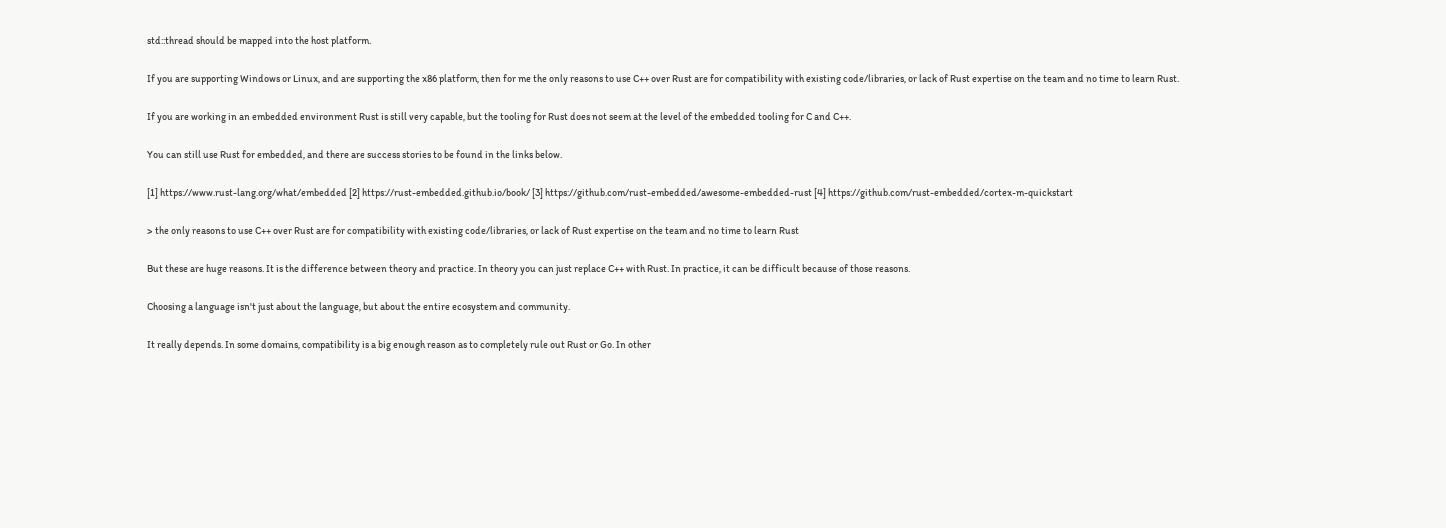std::thread should be mapped into the host platform.

If you are supporting Windows or Linux, and are supporting the x86 platform, then for me the only reasons to use C++ over Rust are for compatibility with existing code/libraries, or lack of Rust expertise on the team and no time to learn Rust.

If you are working in an embedded environment Rust is still very capable, but the tooling for Rust does not seem at the level of the embedded tooling for C and C++.

You can still use Rust for embedded, and there are success stories to be found in the links below.

[1] https://www.rust-lang.org/what/embedded [2] https://rust-embedded.github.io/book/ [3] https://github.com/rust-embedded/awesome-embedded-rust [4] https://github.com/rust-embedded/cortex-m-quickstart

> the only reasons to use C++ over Rust are for compatibility with existing code/libraries, or lack of Rust expertise on the team and no time to learn Rust

But these are huge reasons. It is the difference between theory and practice. In theory you can just replace C++ with Rust. In practice, it can be difficult because of those reasons.

Choosing a language isn't just about the language, but about the entire ecosystem and community.

It really depends. In some domains, compatibility is a big enough reason as to completely rule out Rust or Go. In other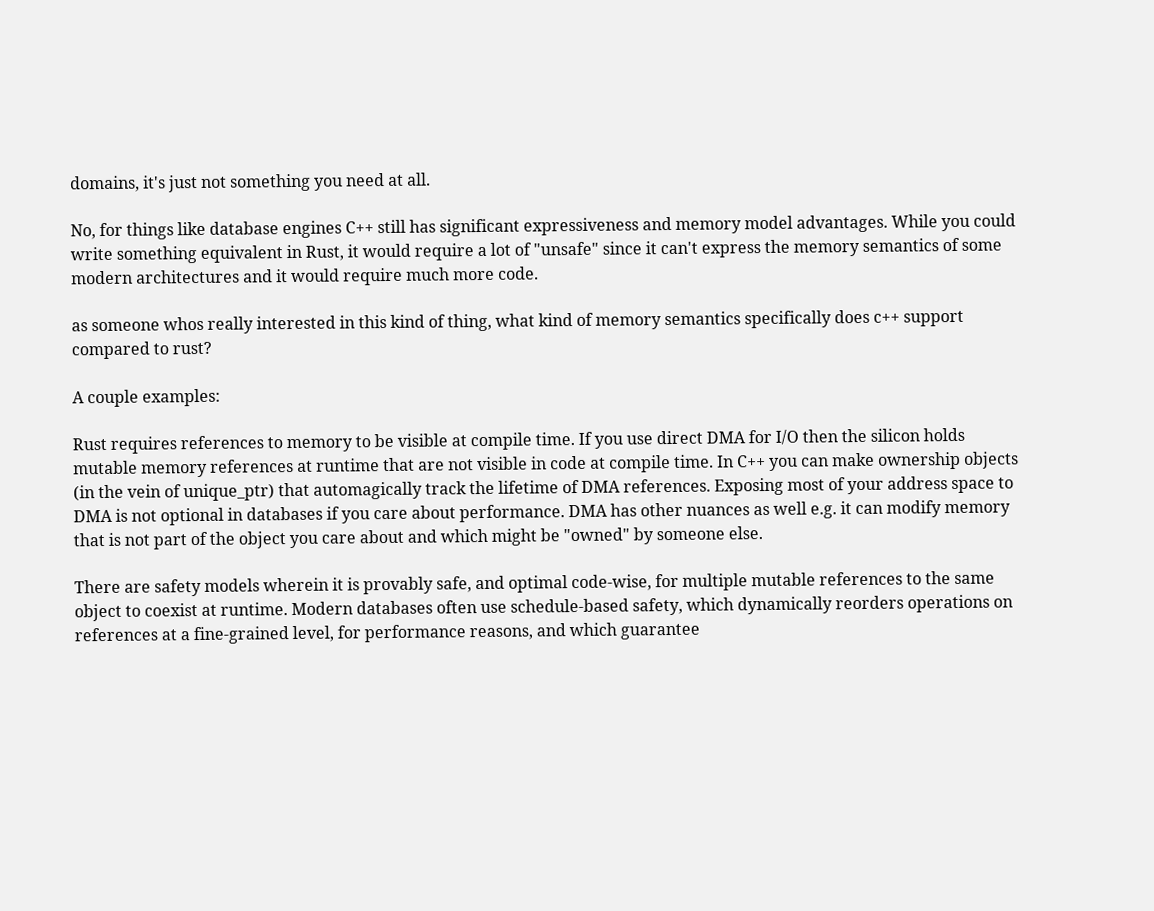domains, it's just not something you need at all.

No, for things like database engines C++ still has significant expressiveness and memory model advantages. While you could write something equivalent in Rust, it would require a lot of "unsafe" since it can't express the memory semantics of some modern architectures and it would require much more code.

as someone whos really interested in this kind of thing, what kind of memory semantics specifically does c++ support compared to rust?

A couple examples:

Rust requires references to memory to be visible at compile time. If you use direct DMA for I/O then the silicon holds mutable memory references at runtime that are not visible in code at compile time. In C++ you can make ownership objects (in the vein of unique_ptr) that automagically track the lifetime of DMA references. Exposing most of your address space to DMA is not optional in databases if you care about performance. DMA has other nuances as well e.g. it can modify memory that is not part of the object you care about and which might be "owned" by someone else.

There are safety models wherein it is provably safe, and optimal code-wise, for multiple mutable references to the same object to coexist at runtime. Modern databases often use schedule-based safety, which dynamically reorders operations on references at a fine-grained level, for performance reasons, and which guarantee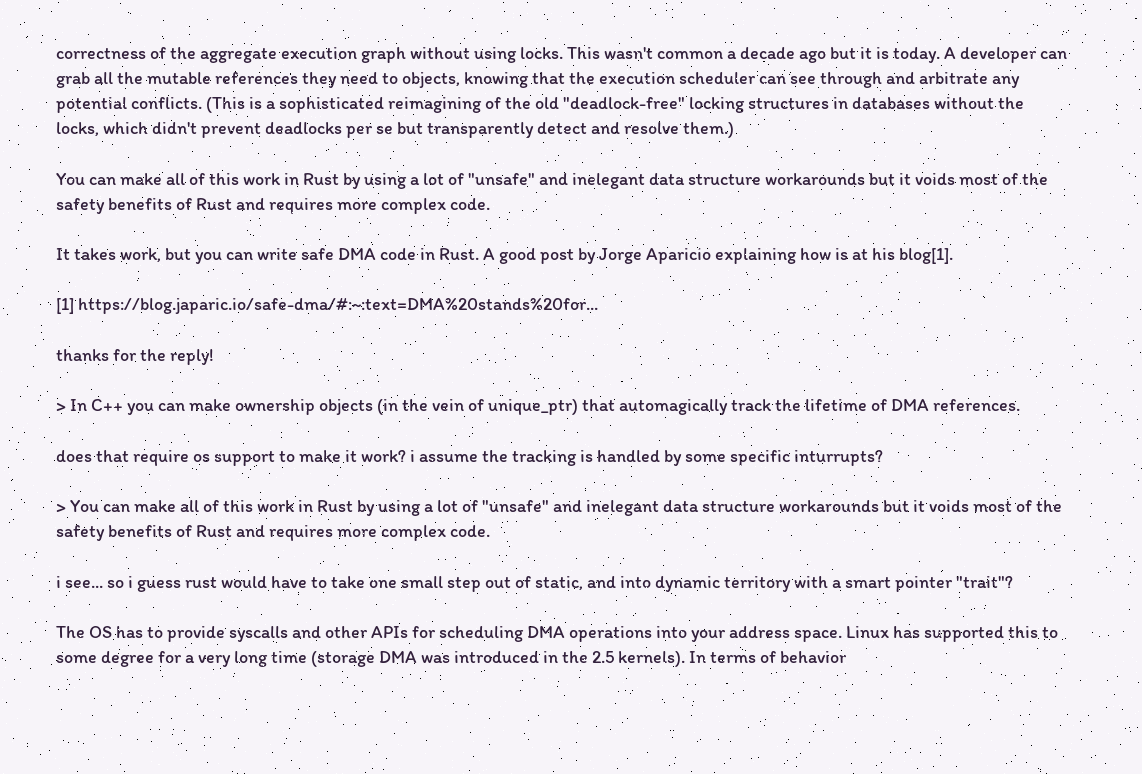correctness of the aggregate execution graph without using locks. This wasn't common a decade ago but it is today. A developer can grab all the mutable references they need to objects, knowing that the execution scheduler can see through and arbitrate any potential conflicts. (This is a sophisticated reimagining of the old "deadlock-free" locking structures in databases without the locks, which didn't prevent deadlocks per se but transparently detect and resolve them.)

You can make all of this work in Rust by using a lot of "unsafe" and inelegant data structure workarounds but it voids most of the safety benefits of Rust and requires more complex code.

It takes work, but you can write safe DMA code in Rust. A good post by Jorge Aparicio explaining how is at his blog[1].

[1] https://blog.japaric.io/safe-dma/#:~:text=DMA%20stands%20for...

thanks for the reply!

> In C++ you can make ownership objects (in the vein of unique_ptr) that automagically track the lifetime of DMA references.

does that require os support to make it work? i assume the tracking is handled by some specific inturrupts?

> You can make all of this work in Rust by using a lot of "unsafe" and inelegant data structure workarounds but it voids most of the safety benefits of Rust and requires more complex code.

i see... so i guess rust would have to take one small step out of static, and into dynamic territory with a smart pointer "trait"?

The OS has to provide syscalls and other APIs for scheduling DMA operations into your address space. Linux has supported this to some degree for a very long time (storage DMA was introduced in the 2.5 kernels). In terms of behavior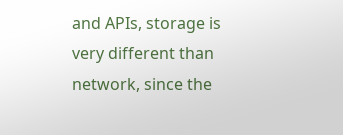and APIs, storage is very different than network, since the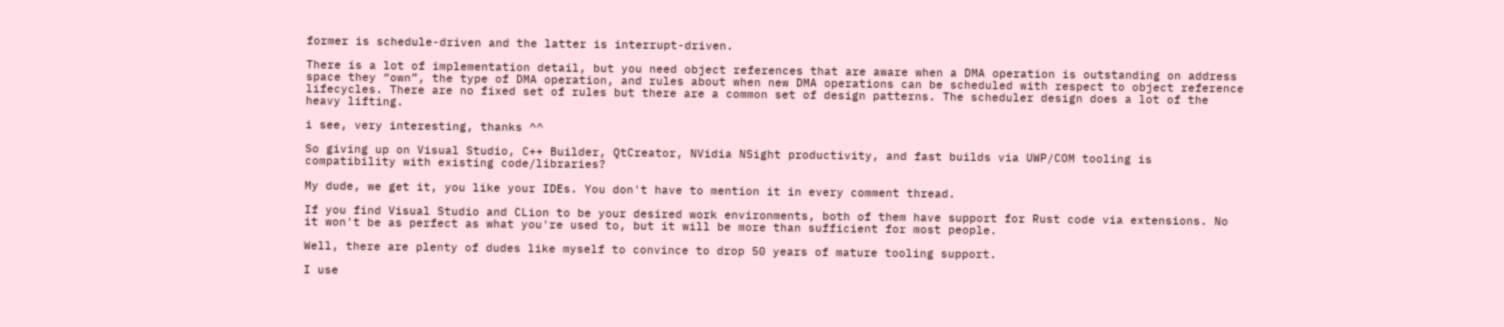former is schedule-driven and the latter is interrupt-driven.

There is a lot of implementation detail, but you need object references that are aware when a DMA operation is outstanding on address space they “own”, the type of DMA operation, and rules about when new DMA operations can be scheduled with respect to object reference lifecycles. There are no fixed set of rules but there are a common set of design patterns. The scheduler design does a lot of the heavy lifting.

i see, very interesting, thanks ^^

So giving up on Visual Studio, C++ Builder, QtCreator, NVidia NSight productivity, and fast builds via UWP/COM tooling is compatibility with existing code/libraries?

My dude, we get it, you like your IDEs. You don't have to mention it in every comment thread.

If you find Visual Studio and CLion to be your desired work environments, both of them have support for Rust code via extensions. No it won't be as perfect as what you're used to, but it will be more than sufficient for most people.

Well, there are plenty of dudes like myself to convince to drop 50 years of mature tooling support.

I use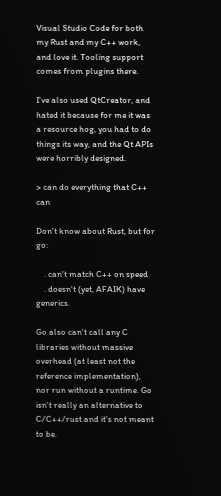Visual Studio Code for both my Rust and my C++ work, and love it. Tooling support comes from plugins there.

I've also used QtCreator, and hated it because for me it was a resource hog, you had to do things its way, and the Qt APIs were horribly designed.

> can do everything that C++ can

Don't know about Rust, but for go:

    . can't match C++ on speed
    . doesn't (yet, AFAIK) have generics.

Go also can't call any C libraries without massive overhead (at least not the reference implementation), nor run without a runtime. Go isn't really an alternative to C/C++/rust and it's not meant to be.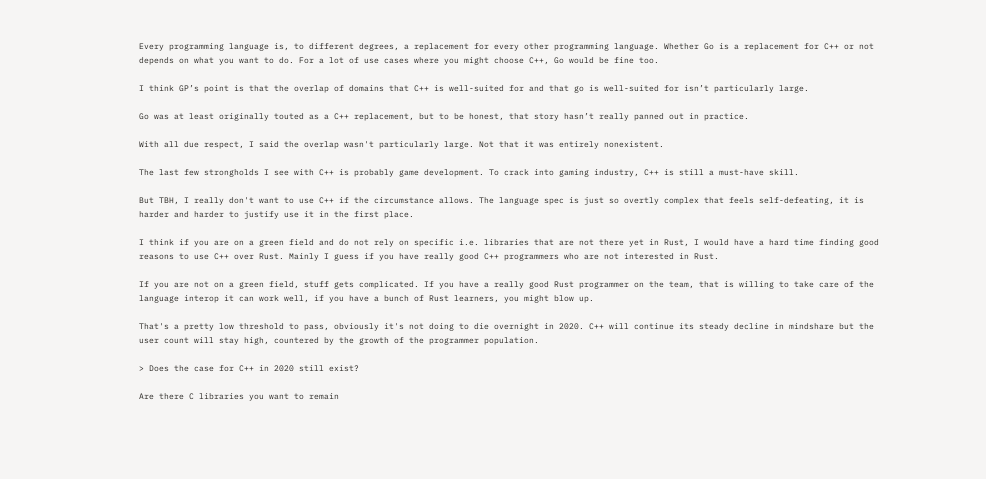Every programming language is, to different degrees, a replacement for every other programming language. Whether Go is a replacement for C++ or not depends on what you want to do. For a lot of use cases where you might choose C++, Go would be fine too.

I think GP’s point is that the overlap of domains that C++ is well-suited for and that go is well-suited for isn’t particularly large.

Go was at least originally touted as a C++ replacement, but to be honest, that story hasn’t really panned out in practice.

With all due respect, I said the overlap wasn't particularly large. Not that it was entirely nonexistent.

The last few strongholds I see with C++ is probably game development. To crack into gaming industry, C++ is still a must-have skill.

But TBH, I really don't want to use C++ if the circumstance allows. The language spec is just so overtly complex that feels self-defeating, it is harder and harder to justify use it in the first place.

I think if you are on a green field and do not rely on specific i.e. libraries that are not there yet in Rust, I would have a hard time finding good reasons to use C++ over Rust. Mainly I guess if you have really good C++ programmers who are not interested in Rust.

If you are not on a green field, stuff gets complicated. If you have a really good Rust programmer on the team, that is willing to take care of the language interop it can work well, if you have a bunch of Rust learners, you might blow up.

That's a pretty low threshold to pass, obviously it's not doing to die overnight in 2020. C++ will continue its steady decline in mindshare but the user count will stay high, countered by the growth of the programmer population.

> Does the case for C++ in 2020 still exist?

Are there C libraries you want to remain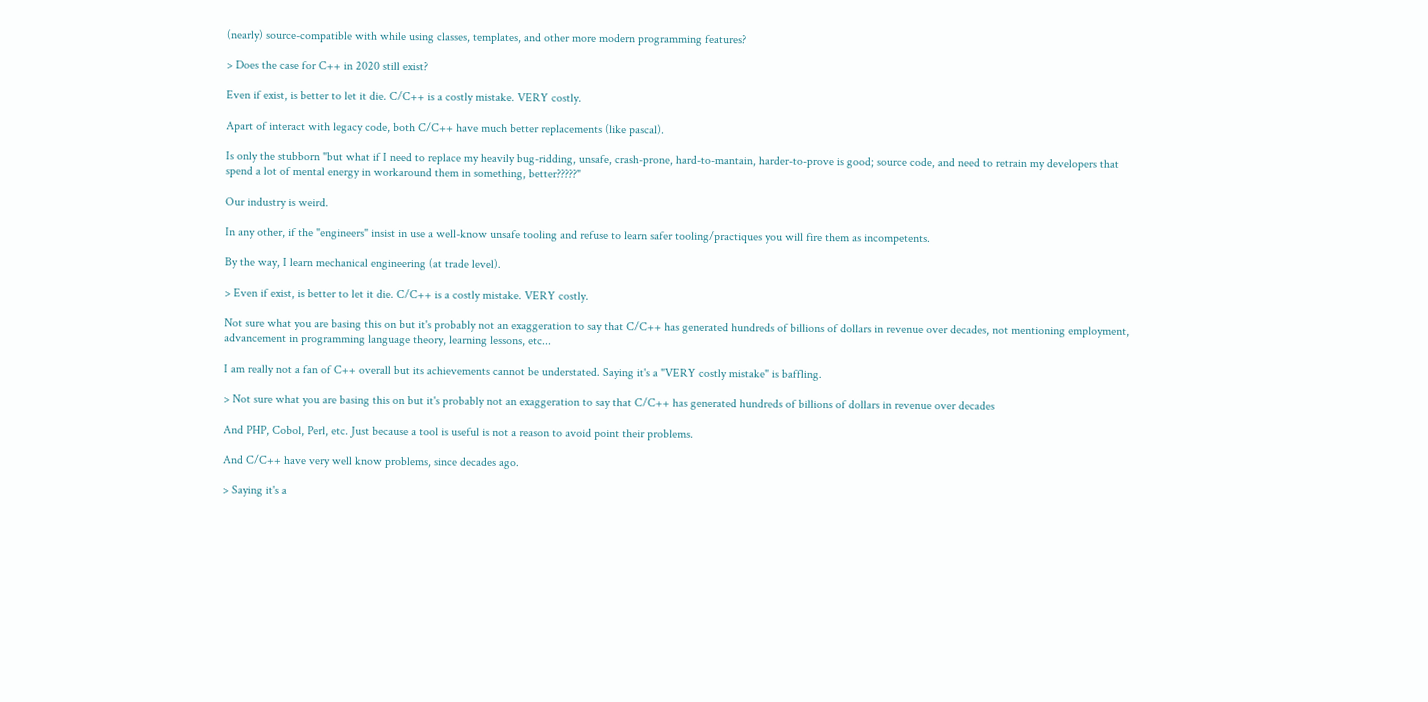(nearly) source-compatible with while using classes, templates, and other more modern programming features?

> Does the case for C++ in 2020 still exist?

Even if exist, is better to let it die. C/C++ is a costly mistake. VERY costly.

Apart of interact with legacy code, both C/C++ have much better replacements (like pascal).

Is only the stubborn "but what if I need to replace my heavily bug-ridding, unsafe, crash-prone, hard-to-mantain, harder-to-prove is good; source code, and need to retrain my developers that spend a lot of mental energy in workaround them in something, better?????"

Our industry is weird.

In any other, if the "engineers" insist in use a well-know unsafe tooling and refuse to learn safer tooling/practiques you will fire them as incompetents.

By the way, I learn mechanical engineering (at trade level).

> Even if exist, is better to let it die. C/C++ is a costly mistake. VERY costly.

Not sure what you are basing this on but it's probably not an exaggeration to say that C/C++ has generated hundreds of billions of dollars in revenue over decades, not mentioning employment, advancement in programming language theory, learning lessons, etc...

I am really not a fan of C++ overall but its achievements cannot be understated. Saying it's a "VERY costly mistake" is baffling.

> Not sure what you are basing this on but it's probably not an exaggeration to say that C/C++ has generated hundreds of billions of dollars in revenue over decades

And PHP, Cobol, Perl, etc. Just because a tool is useful is not a reason to avoid point their problems.

And C/C++ have very well know problems, since decades ago.

> Saying it's a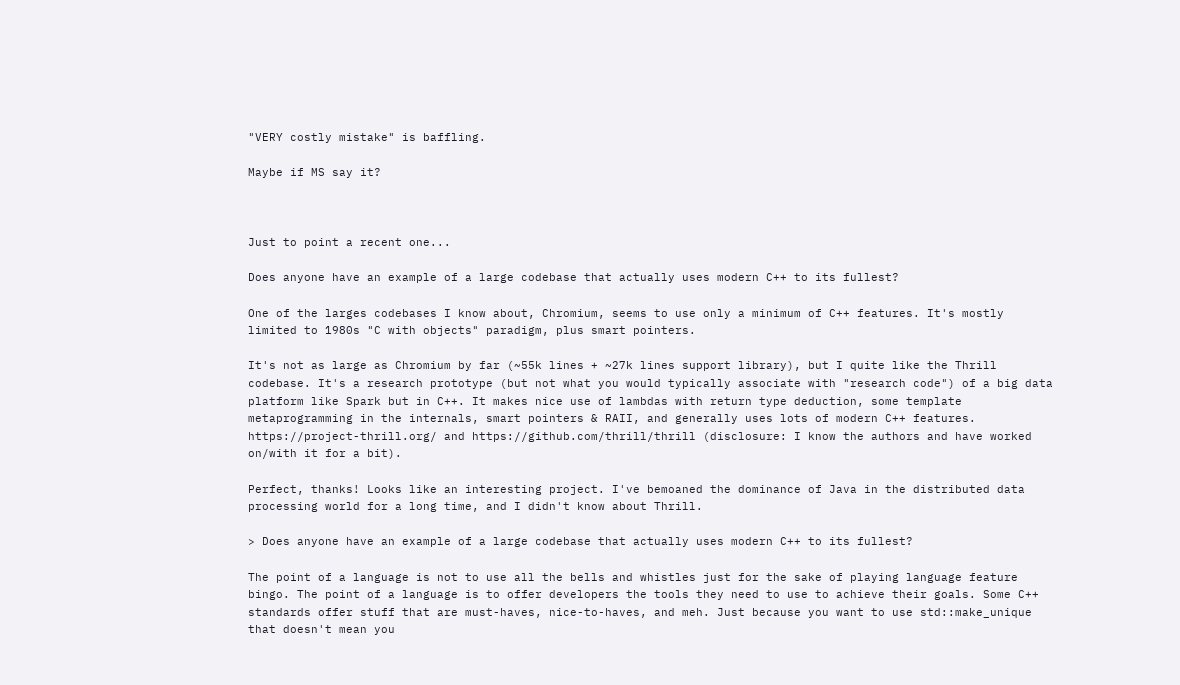"VERY costly mistake" is baffling.

Maybe if MS say it?



Just to point a recent one...

Does anyone have an example of a large codebase that actually uses modern C++ to its fullest?

One of the larges codebases I know about, Chromium, seems to use only a minimum of C++ features. It's mostly limited to 1980s "C with objects" paradigm, plus smart pointers.

It's not as large as Chromium by far (~55k lines + ~27k lines support library), but I quite like the Thrill codebase. It's a research prototype (but not what you would typically associate with "research code") of a big data platform like Spark but in C++. It makes nice use of lambdas with return type deduction, some template metaprogramming in the internals, smart pointers & RAII, and generally uses lots of modern C++ features. https://project-thrill.org/ and https://github.com/thrill/thrill (disclosure: I know the authors and have worked on/with it for a bit).

Perfect, thanks! Looks like an interesting project. I've bemoaned the dominance of Java in the distributed data processing world for a long time, and I didn't know about Thrill.

> Does anyone have an example of a large codebase that actually uses modern C++ to its fullest?

The point of a language is not to use all the bells and whistles just for the sake of playing language feature bingo. The point of a language is to offer developers the tools they need to use to achieve their goals. Some C++ standards offer stuff that are must-haves, nice-to-haves, and meh. Just because you want to use std::make_unique that doesn't mean you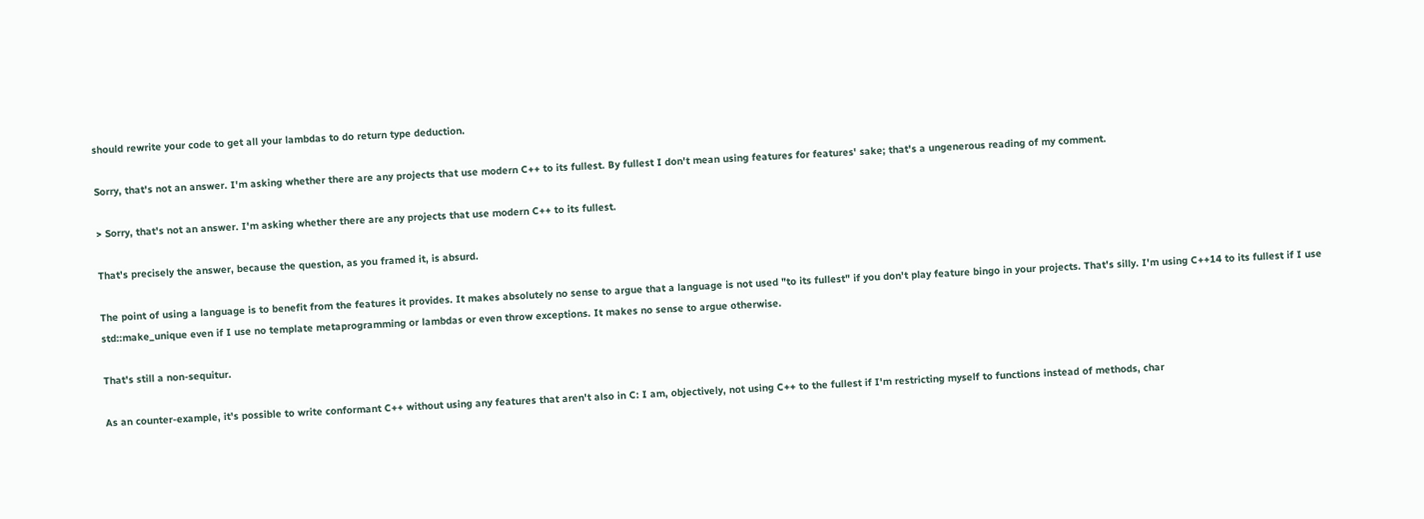should rewrite your code to get all your lambdas to do return type deduction.

Sorry, that's not an answer. I'm asking whether there are any projects that use modern C++ to its fullest. By fullest I don't mean using features for features' sake; that's a ungenerous reading of my comment.

> Sorry, that's not an answer. I'm asking whether there are any projects that use modern C++ to its fullest.

That's precisely the answer, because the question, as you framed it, is absurd.

The point of using a language is to benefit from the features it provides. It makes absolutely no sense to argue that a language is not used "to its fullest" if you don't play feature bingo in your projects. That's silly. I'm using C++14 to its fullest if I use std::make_unique even if I use no template metaprogramming or lambdas or even throw exceptions. It makes no sense to argue otherwise.

That's still a non-sequitur.

As an counter-example, it's possible to write conformant C++ without using any features that aren't also in C: I am, objectively, not using C++ to the fullest if I'm restricting myself to functions instead of methods, char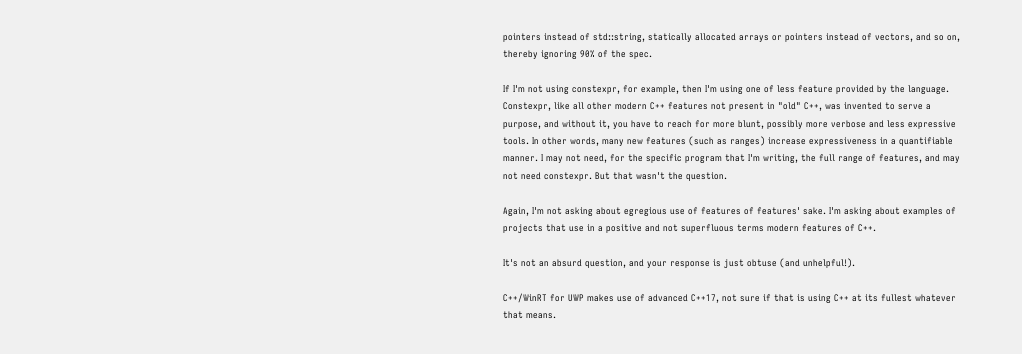pointers instead of std::string, statically allocated arrays or pointers instead of vectors, and so on, thereby ignoring 90% of the spec.

If I'm not using constexpr, for example, then I'm using one of less feature provided by the language. Constexpr, like all other modern C++ features not present in "old" C++, was invented to serve a purpose, and without it, you have to reach for more blunt, possibly more verbose and less expressive tools. In other words, many new features (such as ranges) increase expressiveness in a quantifiable manner. I may not need, for the specific program that I'm writing, the full range of features, and may not need constexpr. But that wasn't the question.

Again, I'm not asking about egregious use of features of features' sake. I'm asking about examples of projects that use in a positive and not superfluous terms modern features of C++.

It's not an absurd question, and your response is just obtuse (and unhelpful!).

C++/WinRT for UWP makes use of advanced C++17, not sure if that is using C++ at its fullest whatever that means.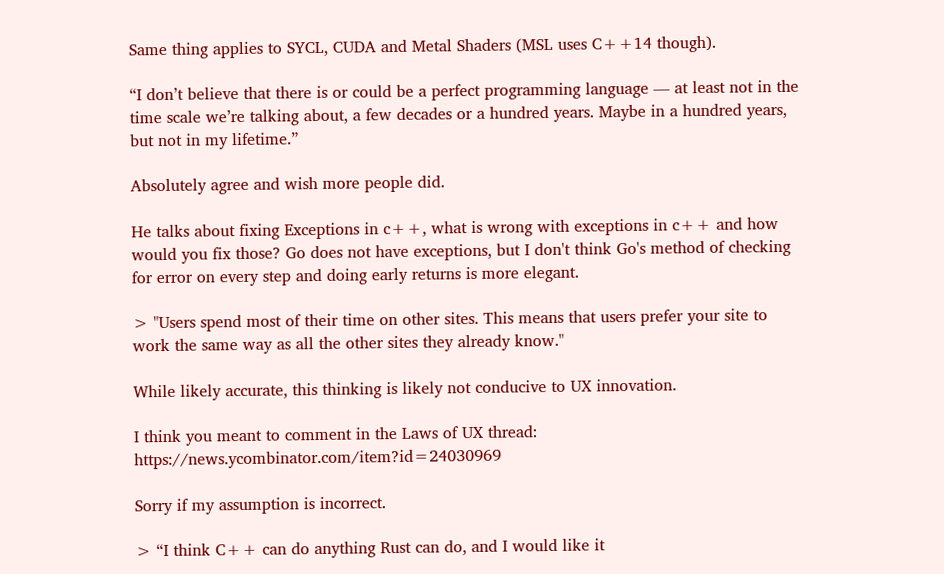Same thing applies to SYCL, CUDA and Metal Shaders (MSL uses C++14 though).

“I don’t believe that there is or could be a perfect programming language — at least not in the time scale we’re talking about, a few decades or a hundred years. Maybe in a hundred years, but not in my lifetime.”

Absolutely agree and wish more people did.

He talks about fixing Exceptions in c++, what is wrong with exceptions in c++ and how would you fix those? Go does not have exceptions, but I don't think Go's method of checking for error on every step and doing early returns is more elegant.

> "Users spend most of their time on other sites. This means that users prefer your site to work the same way as all the other sites they already know."

While likely accurate, this thinking is likely not conducive to UX innovation.

I think you meant to comment in the Laws of UX thread: https://news.ycombinator.com/item?id=24030969

Sorry if my assumption is incorrect.

> “I think C++ can do anything Rust can do, and I would like it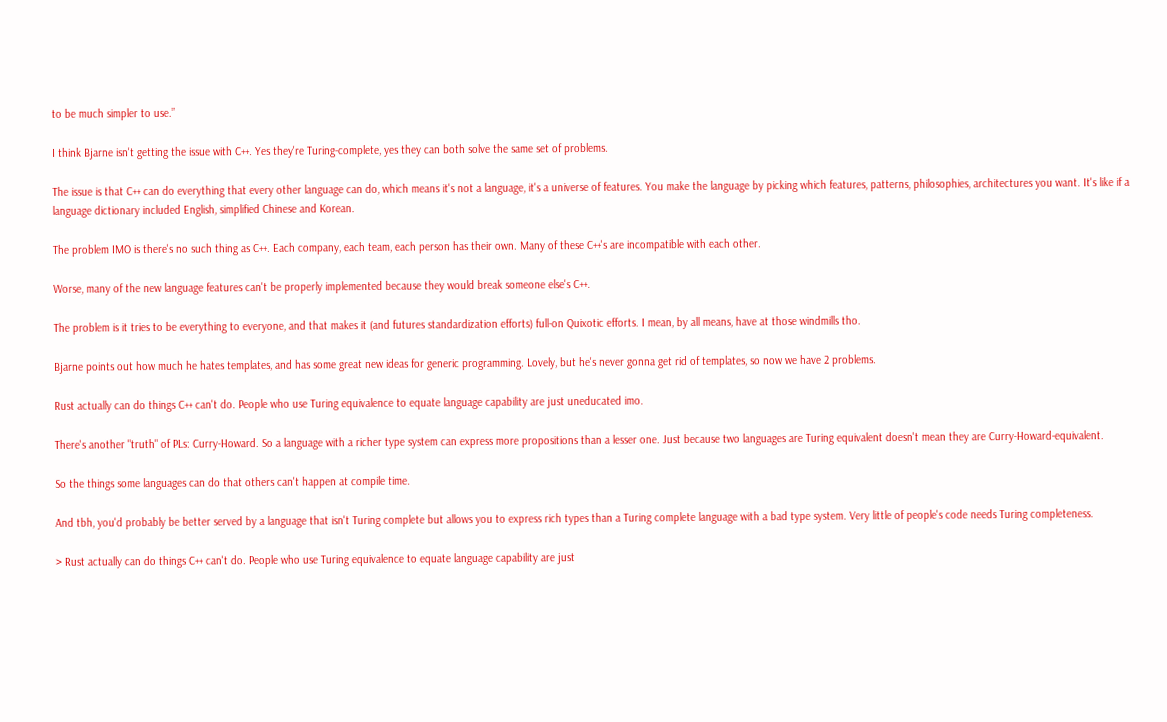to be much simpler to use.”

I think Bjarne isn't getting the issue with C++. Yes they're Turing-complete, yes they can both solve the same set of problems.

The issue is that C++ can do everything that every other language can do, which means it's not a language, it's a universe of features. You make the language by picking which features, patterns, philosophies, architectures you want. It's like if a language dictionary included English, simplified Chinese and Korean.

The problem IMO is there's no such thing as C++. Each company, each team, each person has their own. Many of these C++'s are incompatible with each other.

Worse, many of the new language features can't be properly implemented because they would break someone else's C++.

The problem is it tries to be everything to everyone, and that makes it (and futures standardization efforts) full-on Quixotic efforts. I mean, by all means, have at those windmills tho.

Bjarne points out how much he hates templates, and has some great new ideas for generic programming. Lovely, but he's never gonna get rid of templates, so now we have 2 problems.

Rust actually can do things C++ can't do. People who use Turing equivalence to equate language capability are just uneducated imo.

There's another "truth" of PLs: Curry-Howard. So a language with a richer type system can express more propositions than a lesser one. Just because two languages are Turing equivalent doesn't mean they are Curry-Howard-equivalent.

So the things some languages can do that others can't happen at compile time.

And tbh, you'd probably be better served by a language that isn't Turing complete but allows you to express rich types than a Turing complete language with a bad type system. Very little of people's code needs Turing completeness.

> Rust actually can do things C++ can't do. People who use Turing equivalence to equate language capability are just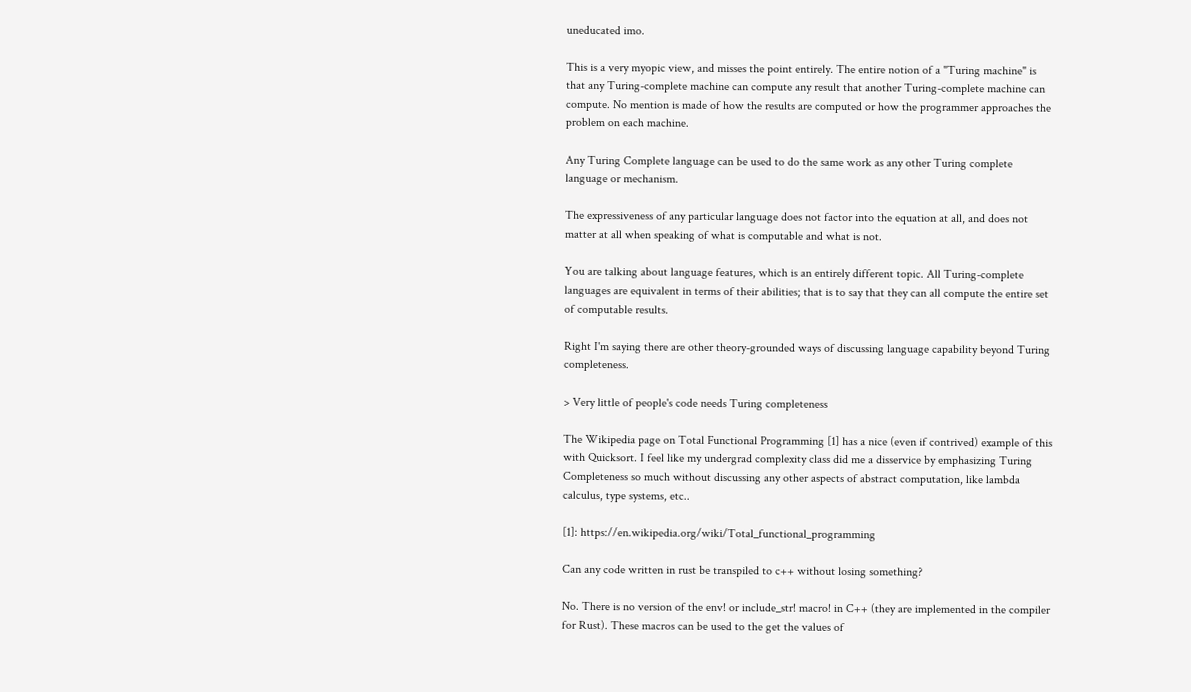uneducated imo.

This is a very myopic view, and misses the point entirely. The entire notion of a "Turing machine" is that any Turing-complete machine can compute any result that another Turing-complete machine can compute. No mention is made of how the results are computed or how the programmer approaches the problem on each machine.

Any Turing Complete language can be used to do the same work as any other Turing complete language or mechanism.

The expressiveness of any particular language does not factor into the equation at all, and does not matter at all when speaking of what is computable and what is not.

You are talking about language features, which is an entirely different topic. All Turing-complete languages are equivalent in terms of their abilities; that is to say that they can all compute the entire set of computable results.

Right I'm saying there are other theory-grounded ways of discussing language capability beyond Turing completeness.

> Very little of people's code needs Turing completeness

The Wikipedia page on Total Functional Programming [1] has a nice (even if contrived) example of this with Quicksort. I feel like my undergrad complexity class did me a disservice by emphasizing Turing Completeness so much without discussing any other aspects of abstract computation, like lambda calculus, type systems, etc..

[1]: https://en.wikipedia.org/wiki/Total_functional_programming

Can any code written in rust be transpiled to c++ without losing something?

No. There is no version of the env! or include_str! macro! in C++ (they are implemented in the compiler for Rust). These macros can be used to the get the values of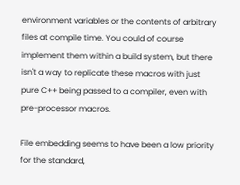environment variables or the contents of arbitrary files at compile time. You could of course implement them within a build system, but there isn't a way to replicate these macros with just pure C++ being passed to a compiler, even with pre-processor macros.

File embedding seems to have been a low priority for the standard,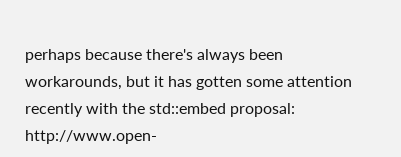perhaps because there's always been workarounds, but it has gotten some attention recently with the std::embed proposal: http://www.open-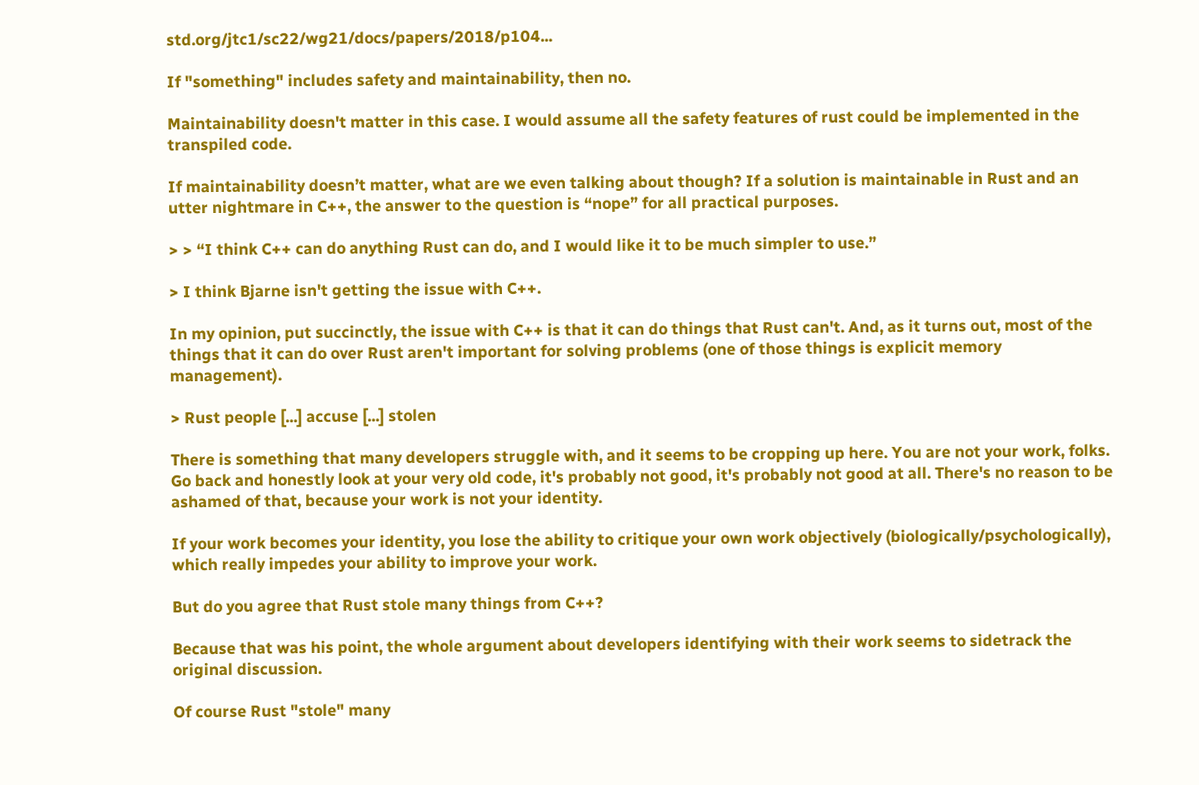std.org/jtc1/sc22/wg21/docs/papers/2018/p104...

If "something" includes safety and maintainability, then no.

Maintainability doesn't matter in this case. I would assume all the safety features of rust could be implemented in the transpiled code.

If maintainability doesn’t matter, what are we even talking about though? If a solution is maintainable in Rust and an utter nightmare in C++, the answer to the question is “nope” for all practical purposes.

> > “I think C++ can do anything Rust can do, and I would like it to be much simpler to use.”

> I think Bjarne isn't getting the issue with C++.

In my opinion, put succinctly, the issue with C++ is that it can do things that Rust can't. And, as it turns out, most of the things that it can do over Rust aren't important for solving problems (one of those things is explicit memory management).

> Rust people [...] accuse [...] stolen

There is something that many developers struggle with, and it seems to be cropping up here. You are not your work, folks. Go back and honestly look at your very old code, it's probably not good, it's probably not good at all. There's no reason to be ashamed of that, because your work is not your identity.

If your work becomes your identity, you lose the ability to critique your own work objectively (biologically/psychologically), which really impedes your ability to improve your work.

But do you agree that Rust stole many things from C++?

Because that was his point, the whole argument about developers identifying with their work seems to sidetrack the original discussion.

Of course Rust "stole" many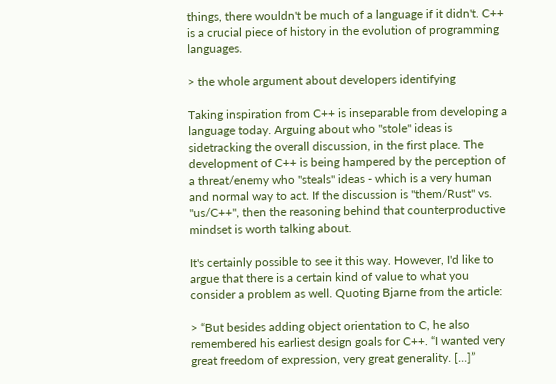things, there wouldn't be much of a language if it didn't. C++ is a crucial piece of history in the evolution of programming languages.

> the whole argument about developers identifying

Taking inspiration from C++ is inseparable from developing a language today. Arguing about who "stole" ideas is sidetracking the overall discussion, in the first place. The development of C++ is being hampered by the perception of a threat/enemy who "steals" ideas - which is a very human and normal way to act. If the discussion is "them/Rust" vs. "us/C++", then the reasoning behind that counterproductive mindset is worth talking about.

It's certainly possible to see it this way. However, I'd like to argue that there is a certain kind of value to what you consider a problem as well. Quoting Bjarne from the article:

> “But besides adding object orientation to C, he also remembered his earliest design goals for C++. “I wanted very great freedom of expression, very great generality. [...]”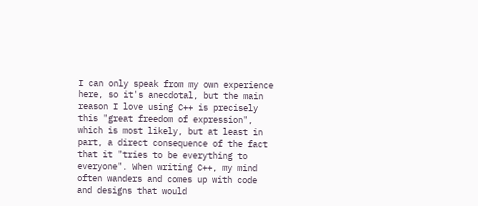I can only speak from my own experience here, so it's anecdotal, but the main reason I love using C++ is precisely this "great freedom of expression", which is most likely, but at least in part, a direct consequence of the fact that it "tries to be everything to everyone". When writing C++, my mind often wanders and comes up with code and designs that would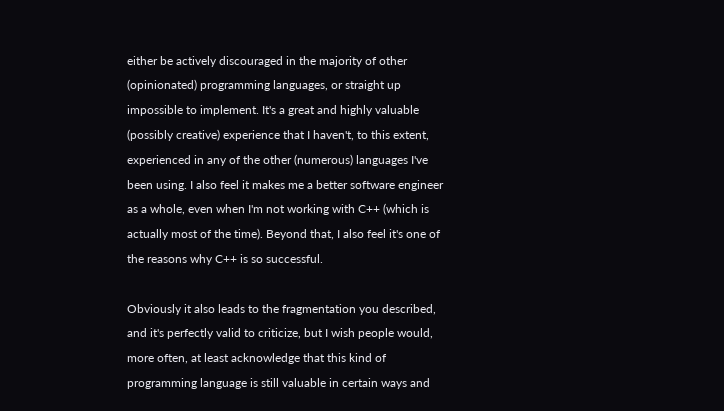either be actively discouraged in the majority of other (opinionated) programming languages, or straight up impossible to implement. It's a great and highly valuable (possibly creative) experience that I haven't, to this extent, experienced in any of the other (numerous) languages I've been using. I also feel it makes me a better software engineer as a whole, even when I'm not working with C++ (which is actually most of the time). Beyond that, I also feel it's one of the reasons why C++ is so successful.

Obviously it also leads to the fragmentation you described, and it's perfectly valid to criticize, but I wish people would, more often, at least acknowledge that this kind of programming language is still valuable in certain ways and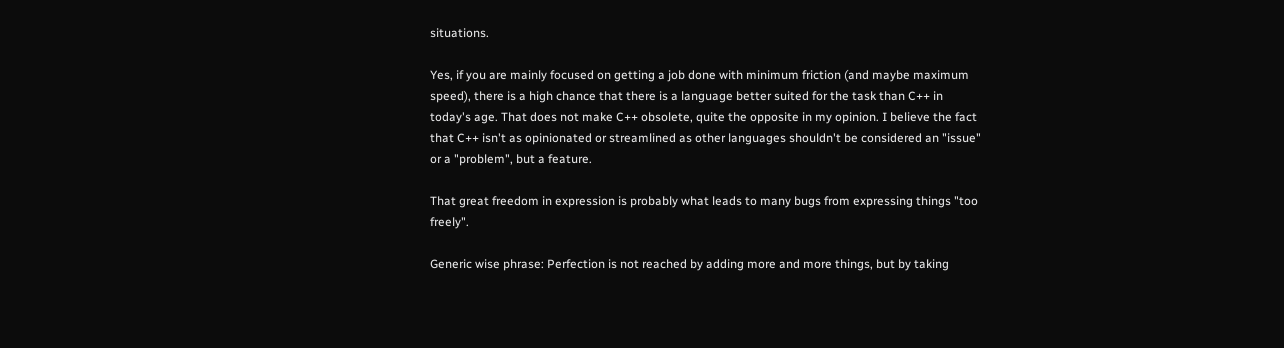situations.

Yes, if you are mainly focused on getting a job done with minimum friction (and maybe maximum speed), there is a high chance that there is a language better suited for the task than C++ in today's age. That does not make C++ obsolete, quite the opposite in my opinion. I believe the fact that C++ isn't as opinionated or streamlined as other languages shouldn't be considered an "issue" or a "problem", but a feature.

That great freedom in expression is probably what leads to many bugs from expressing things "too freely".

Generic wise phrase: Perfection is not reached by adding more and more things, but by taking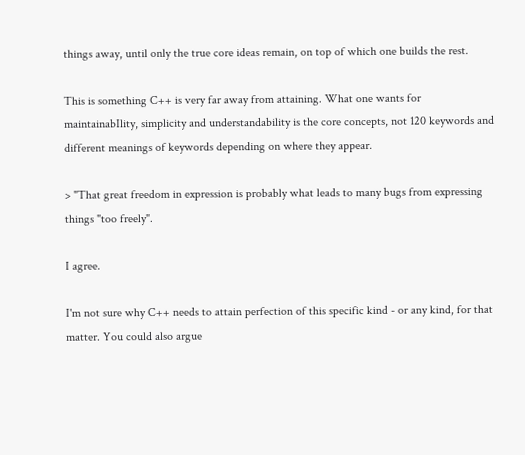things away, until only the true core ideas remain, on top of which one builds the rest.

This is something C++ is very far away from attaining. What one wants for maintainabIlity, simplicity and understandability is the core concepts, not 120 keywords and different meanings of keywords depending on where they appear.

> "That great freedom in expression is probably what leads to many bugs from expressing things "too freely".

I agree.

I'm not sure why C++ needs to attain perfection of this specific kind - or any kind, for that matter. You could also argue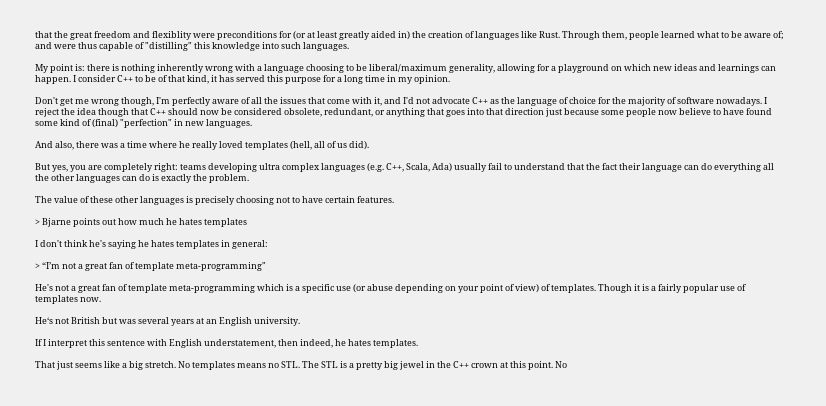that the great freedom and flexiblity were preconditions for (or at least greatly aided in) the creation of languages like Rust. Through them, people learned what to be aware of; and were thus capable of "distilling" this knowledge into such languages.

My point is: there is nothing inherently wrong with a language choosing to be liberal/maximum generality, allowing for a playground on which new ideas and learnings can happen. I consider C++ to be of that kind, it has served this purpose for a long time in my opinion.

Don't get me wrong though, I'm perfectly aware of all the issues that come with it, and I'd not advocate C++ as the language of choice for the majority of software nowadays. I reject the idea though that C++ should now be considered obsolete, redundant, or anything that goes into that direction just because some people now believe to have found some kind of (final) "perfection" in new languages.

And also, there was a time where he really loved templates (hell, all of us did).

But yes, you are completely right: teams developing ultra complex languages (e.g. C++, Scala, Ada) usually fail to understand that the fact their language can do everything all the other languages can do is exactly the problem.

The value of these other languages is precisely choosing not to have certain features.

> Bjarne points out how much he hates templates

I don't think he's saying he hates templates in general:

> “I’m not a great fan of template meta-programming"

He's not a great fan of template meta-programming which is a specific use (or abuse depending on your point of view) of templates. Though it is a fairly popular use of templates now.

He‘s not British but was several years at an English university.

If I interpret this sentence with English understatement, then indeed, he hates templates.

That just seems like a big stretch. No templates means no STL. The STL is a pretty big jewel in the C++ crown at this point. No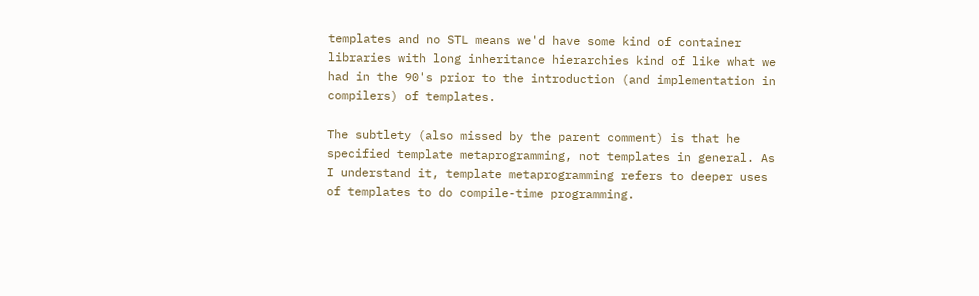templates and no STL means we'd have some kind of container libraries with long inheritance hierarchies kind of like what we had in the 90's prior to the introduction (and implementation in compilers) of templates.

The subtlety (also missed by the parent comment) is that he specified template metaprogramming, not templates in general. As I understand it, template metaprogramming refers to deeper uses of templates to do compile-time programming.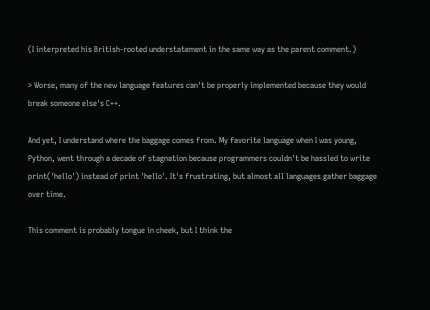(I interpreted his British-rooted understatement in the same way as the parent comment.)

> Worse, many of the new language features can't be properly implemented because they would break someone else's C++.

And yet, I understand where the baggage comes from. My favorite language when I was young, Python, went through a decade of stagnation because programmers couldn't be hassled to write print('hello') instead of print 'hello'. It's frustrating, but almost all languages gather baggage over time.

This comment is probably tongue in cheek, but I think the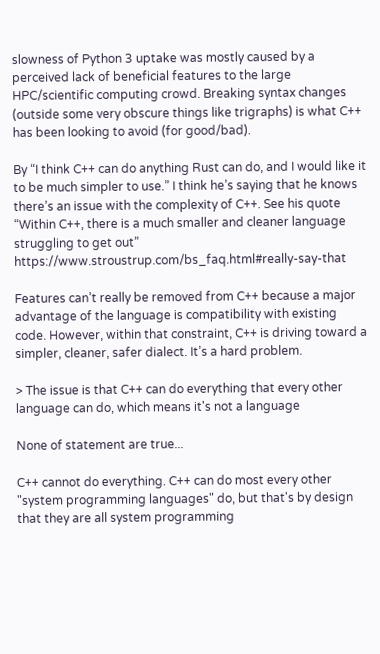slowness of Python 3 uptake was mostly caused by a perceived lack of beneficial features to the large HPC/scientific computing crowd. Breaking syntax changes (outside some very obscure things like trigraphs) is what C++ has been looking to avoid (for good/bad).

By “I think C++ can do anything Rust can do, and I would like it to be much simpler to use.” I think he’s saying that he knows there’s an issue with the complexity of C++. See his quote “Within C++, there is a much smaller and cleaner language struggling to get out” https://www.stroustrup.com/bs_faq.html#really-say-that

Features can’t really be removed from C++ because a major advantage of the language is compatibility with existing code. However, within that constraint, C++ is driving toward a simpler, cleaner, safer dialect. It’s a hard problem.

> The issue is that C++ can do everything that every other language can do, which means it's not a language

None of statement are true...

C++ cannot do everything. C++ can do most every other "system programming languages" do, but that's by design that they are all system programming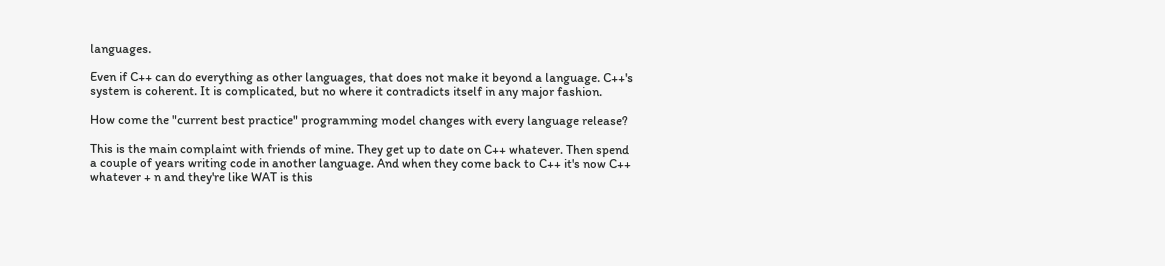languages.

Even if C++ can do everything as other languages, that does not make it beyond a language. C++'s system is coherent. It is complicated, but no where it contradicts itself in any major fashion.

How come the "current best practice" programming model changes with every language release?

This is the main complaint with friends of mine. They get up to date on C++ whatever. Then spend a couple of years writing code in another language. And when they come back to C++ it's now C++ whatever + n and they're like WAT is this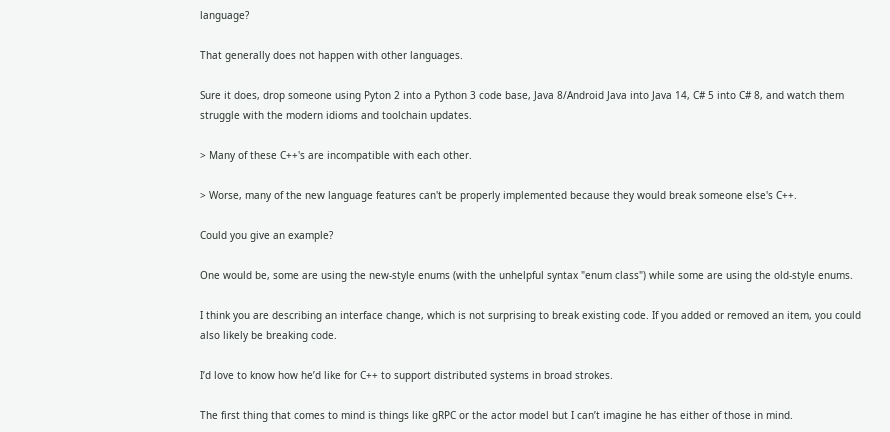language?

That generally does not happen with other languages.

Sure it does, drop someone using Pyton 2 into a Python 3 code base, Java 8/Android Java into Java 14, C# 5 into C# 8, and watch them struggle with the modern idioms and toolchain updates.

> Many of these C++'s are incompatible with each other.

> Worse, many of the new language features can't be properly implemented because they would break someone else's C++.

Could you give an example?

One would be, some are using the new-style enums (with the unhelpful syntax "enum class") while some are using the old-style enums.

I think you are describing an interface change, which is not surprising to break existing code. If you added or removed an item, you could also likely be breaking code.

I’d love to know how he’d like for C++ to support distributed systems in broad strokes.

The first thing that comes to mind is things like gRPC or the actor model but I can’t imagine he has either of those in mind.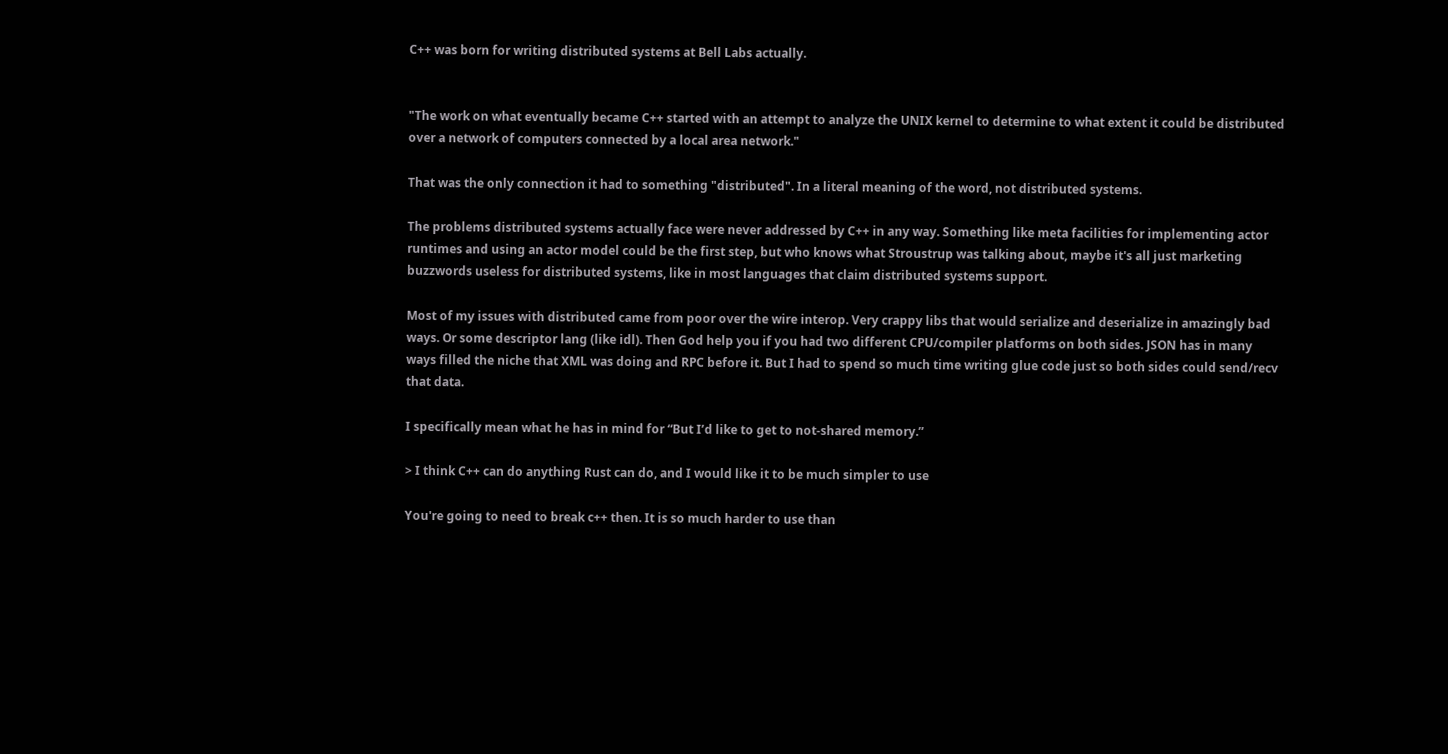C++ was born for writing distributed systems at Bell Labs actually.


"The work on what eventually became C++ started with an attempt to analyze the UNIX kernel to determine to what extent it could be distributed over a network of computers connected by a local area network."

That was the only connection it had to something "distributed". In a literal meaning of the word, not distributed systems.

The problems distributed systems actually face were never addressed by C++ in any way. Something like meta facilities for implementing actor runtimes and using an actor model could be the first step, but who knows what Stroustrup was talking about, maybe it's all just marketing buzzwords useless for distributed systems, like in most languages that claim distributed systems support.

Most of my issues with distributed came from poor over the wire interop. Very crappy libs that would serialize and deserialize in amazingly bad ways. Or some descriptor lang (like idl). Then God help you if you had two different CPU/compiler platforms on both sides. JSON has in many ways filled the niche that XML was doing and RPC before it. But I had to spend so much time writing glue code just so both sides could send/recv that data.

I specifically mean what he has in mind for “But I’d like to get to not-shared memory.”

> I think C++ can do anything Rust can do, and I would like it to be much simpler to use

You're going to need to break c++ then. It is so much harder to use than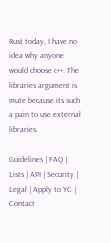Rust today, I have no idea why anyone would choose c++. The libraries argument is mute because its such a pain to use external libraries.

Guidelines | FAQ | Lists | API | Security | Legal | Apply to YC | Contact